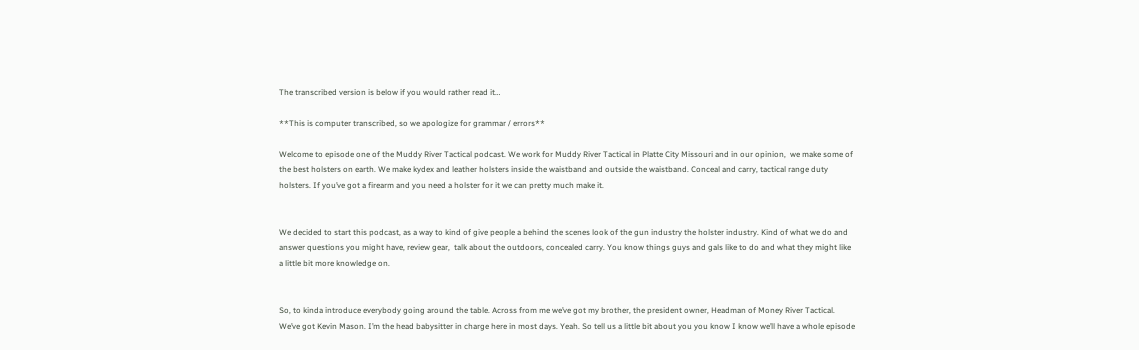The transcribed version is below if you would rather read it…

**This is computer transcribed, so we apologize for grammar / errors**

Welcome to episode one of the Muddy River Tactical podcast. We work for Muddy River Tactical in Platte City Missouri and in our opinion,  we make some of the best holsters on earth. We make kydex and leather holsters inside the waistband and outside the waistband. Conceal and carry, tactical range duty holsters. If you’ve got a firearm and you need a holster for it we can pretty much make it.


We decided to start this podcast, as a way to kind of give people a behind the scenes look of the gun industry the holster industry. Kind of what we do and answer questions you might have, review gear,  talk about the outdoors, concealed carry. You know things guys and gals like to do and what they might like a little bit more knowledge on.


So, to kinda introduce everybody going around the table. Across from me we’ve got my brother, the president owner, Headman of Money River Tactical. We’ve got Kevin Mason. I’m the head babysitter in charge here in most days. Yeah. So tell us a little bit about you you know I know we’ll have a whole episode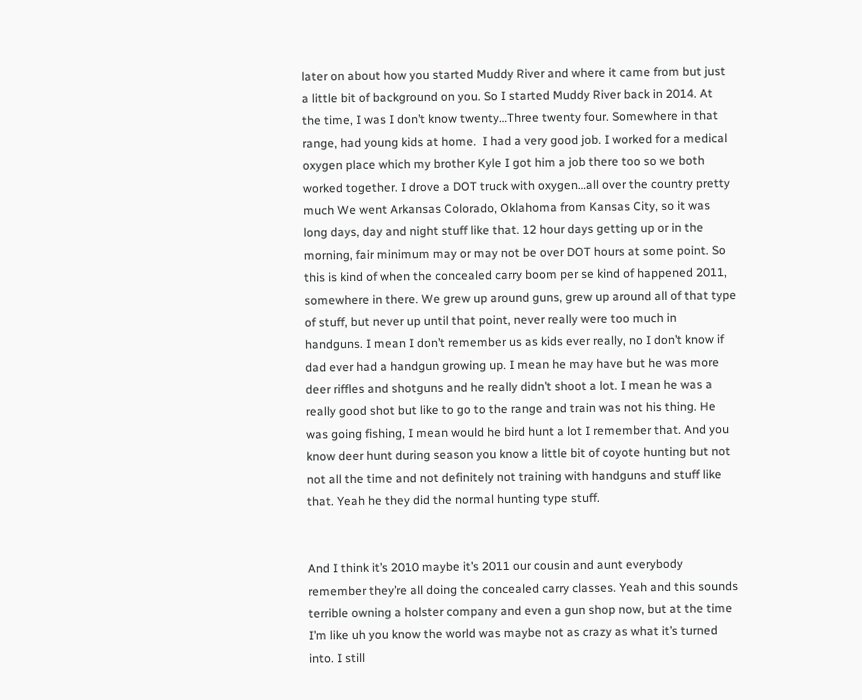later on about how you started Muddy River and where it came from but just a little bit of background on you. So I started Muddy River back in 2014. At the time, I was I don’t know twenty…Three twenty four. Somewhere in that range, had young kids at home.  I had a very good job. I worked for a medical oxygen place which my brother Kyle I got him a job there too so we both worked together. I drove a DOT truck with oxygen…all over the country pretty much We went Arkansas Colorado, Oklahoma from Kansas City, so it was long days, day and night stuff like that. 12 hour days getting up or in the morning, fair minimum may or may not be over DOT hours at some point. So this is kind of when the concealed carry boom per se kind of happened 2011, somewhere in there. We grew up around guns, grew up around all of that type of stuff, but never up until that point, never really were too much in handguns. I mean I don’t remember us as kids ever really, no I don’t know if dad ever had a handgun growing up. I mean he may have but he was more deer riffles and shotguns and he really didn’t shoot a lot. I mean he was a really good shot but like to go to the range and train was not his thing. He was going fishing, I mean would he bird hunt a lot I remember that. And you know deer hunt during season you know a little bit of coyote hunting but not not all the time and not definitely not training with handguns and stuff like that. Yeah he they did the normal hunting type stuff.


And I think it’s 2010 maybe it’s 2011 our cousin and aunt everybody remember they’re all doing the concealed carry classes. Yeah and this sounds terrible owning a holster company and even a gun shop now, but at the time I’m like uh you know the world was maybe not as crazy as what it’s turned into. I still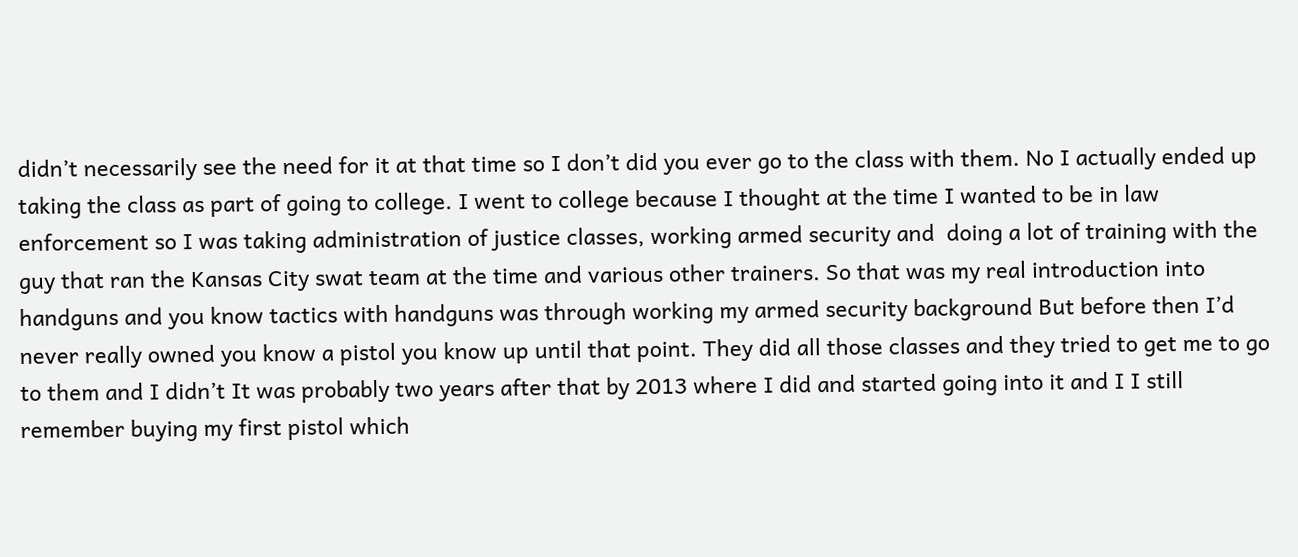didn’t necessarily see the need for it at that time so I don’t did you ever go to the class with them. No I actually ended up taking the class as part of going to college. I went to college because I thought at the time I wanted to be in law enforcement so I was taking administration of justice classes, working armed security and  doing a lot of training with the guy that ran the Kansas City swat team at the time and various other trainers. So that was my real introduction into handguns and you know tactics with handguns was through working my armed security background But before then I’d never really owned you know a pistol you know up until that point. They did all those classes and they tried to get me to go to them and I didn’t It was probably two years after that by 2013 where I did and started going into it and I I still remember buying my first pistol which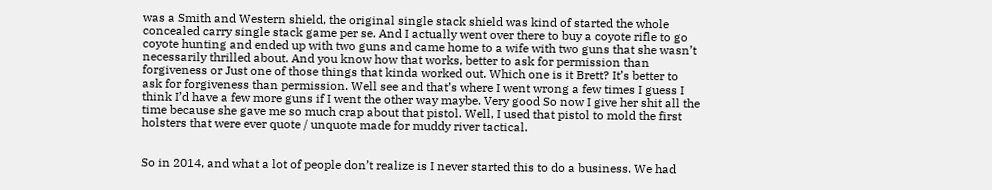was a Smith and Western shield, the original single stack shield was kind of started the whole concealed carry single stack game per se. And I actually went over there to buy a coyote rifle to go coyote hunting and ended up with two guns and came home to a wife with two guns that she wasn’t necessarily thrilled about. And you know how that works, better to ask for permission than forgiveness or Just one of those things that kinda worked out. Which one is it Brett? It’s better to ask for forgiveness than permission. Well see and that’s where I went wrong a few times I guess I think I’d have a few more guns if I went the other way maybe. Very good So now I give her shit all the time because she gave me so much crap about that pistol. Well, I used that pistol to mold the first holsters that were ever quote / unquote made for muddy river tactical.


So in 2014, and what a lot of people don’t realize is I never started this to do a business. We had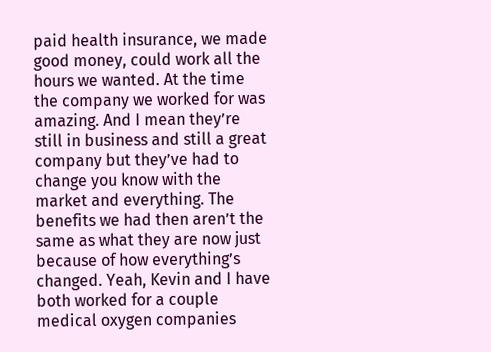paid health insurance, we made good money, could work all the hours we wanted. At the time the company we worked for was amazing. And I mean they’re still in business and still a great company but they’ve had to change you know with the market and everything. The benefits we had then aren’t the same as what they are now just because of how everything’s changed. Yeah, Kevin and I have both worked for a couple medical oxygen companies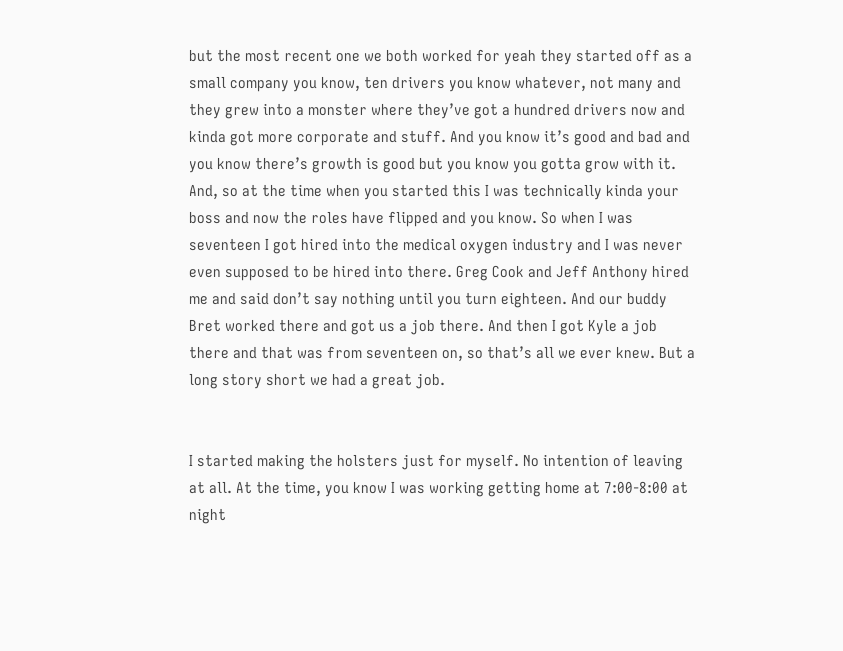but the most recent one we both worked for yeah they started off as a small company you know, ten drivers you know whatever, not many and they grew into a monster where they’ve got a hundred drivers now and kinda got more corporate and stuff. And you know it’s good and bad and you know there’s growth is good but you know you gotta grow with it. And, so at the time when you started this I was technically kinda your boss and now the roles have flipped and you know. So when I was seventeen I got hired into the medical oxygen industry and I was never even supposed to be hired into there. Greg Cook and Jeff Anthony hired me and said don’t say nothing until you turn eighteen. And our buddy Bret worked there and got us a job there. And then I got Kyle a job there and that was from seventeen on, so that’s all we ever knew. But a long story short we had a great job.


I started making the holsters just for myself. No intention of leaving at all. At the time, you know I was working getting home at 7:00-8:00 at night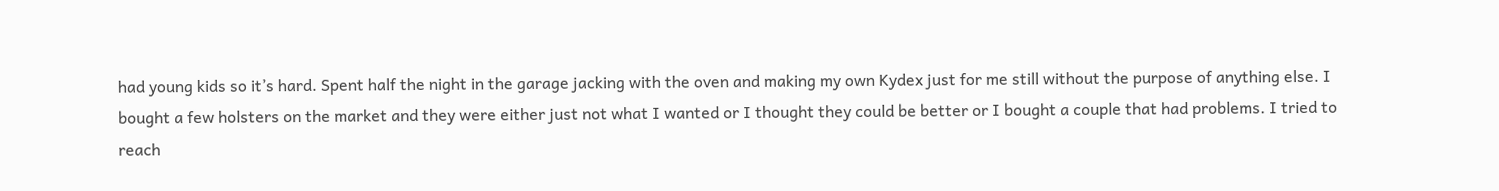had young kids so it’s hard. Spent half the night in the garage jacking with the oven and making my own Kydex just for me still without the purpose of anything else. I bought a few holsters on the market and they were either just not what I wanted or I thought they could be better or I bought a couple that had problems. I tried to reach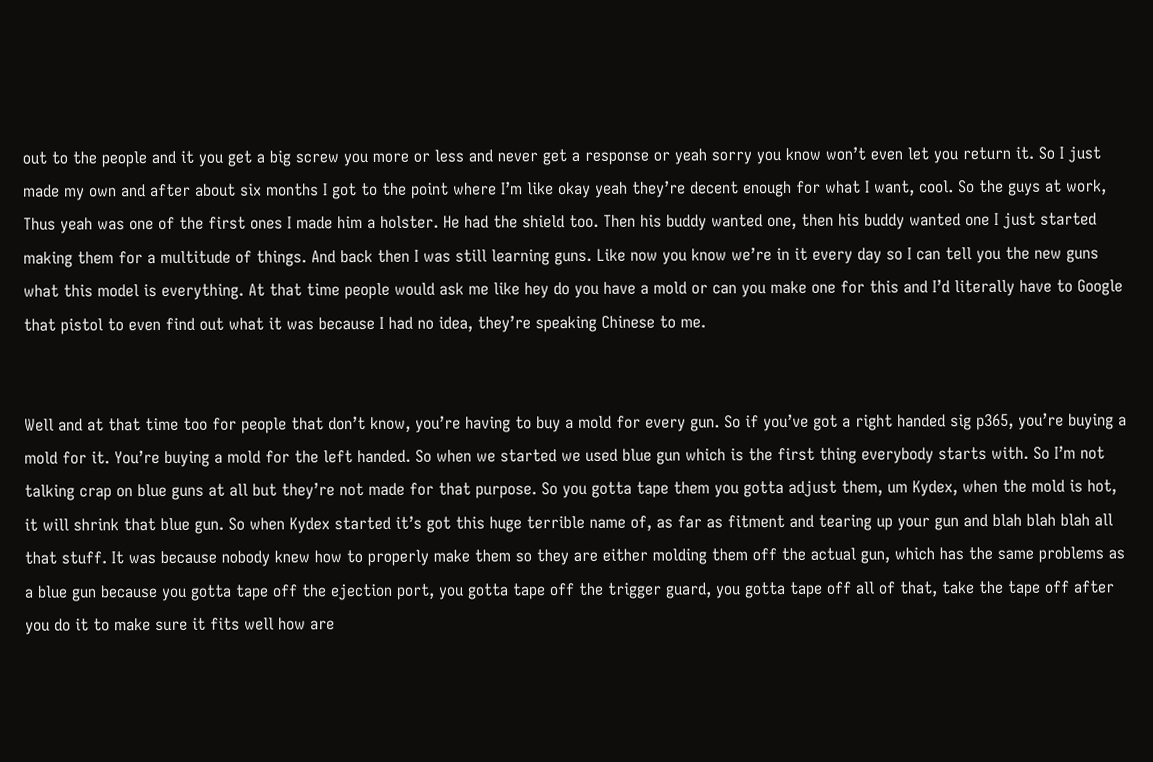out to the people and it you get a big screw you more or less and never get a response or yeah sorry you know won’t even let you return it. So I just made my own and after about six months I got to the point where I’m like okay yeah they’re decent enough for what I want, cool. So the guys at work, Thus yeah was one of the first ones I made him a holster. He had the shield too. Then his buddy wanted one, then his buddy wanted one I just started making them for a multitude of things. And back then I was still learning guns. Like now you know we’re in it every day so I can tell you the new guns what this model is everything. At that time people would ask me like hey do you have a mold or can you make one for this and I’d literally have to Google that pistol to even find out what it was because I had no idea, they’re speaking Chinese to me.


Well and at that time too for people that don’t know, you’re having to buy a mold for every gun. So if you’ve got a right handed sig p365, you’re buying a mold for it. You’re buying a mold for the left handed. So when we started we used blue gun which is the first thing everybody starts with. So I’m not talking crap on blue guns at all but they’re not made for that purpose. So you gotta tape them you gotta adjust them, um Kydex, when the mold is hot, it will shrink that blue gun. So when Kydex started it’s got this huge terrible name of, as far as fitment and tearing up your gun and blah blah blah all that stuff. It was because nobody knew how to properly make them so they are either molding them off the actual gun, which has the same problems as a blue gun because you gotta tape off the ejection port, you gotta tape off the trigger guard, you gotta tape off all of that, take the tape off after you do it to make sure it fits well how are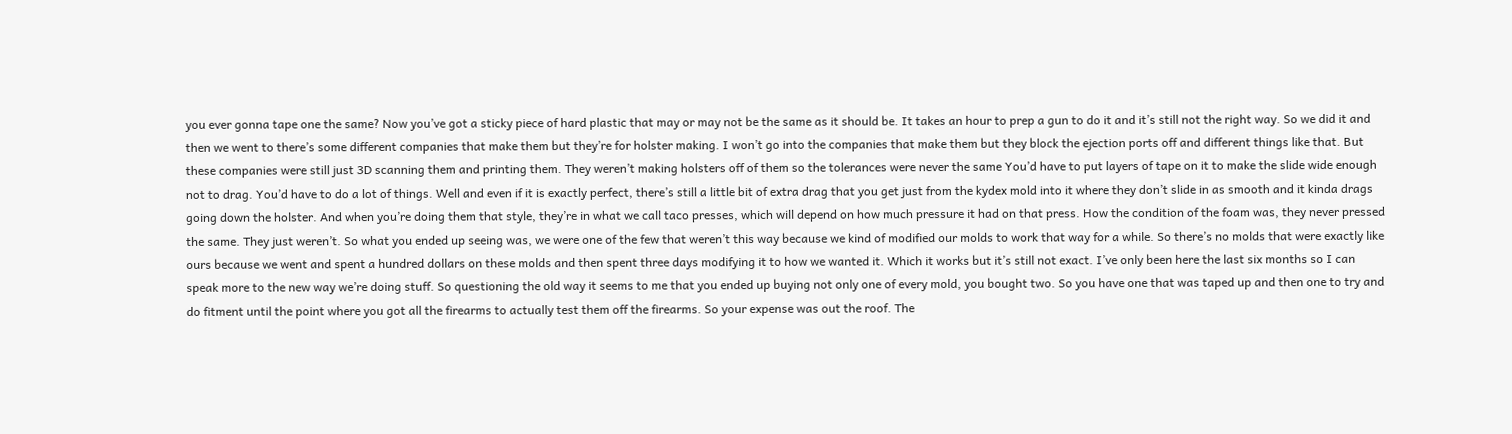you ever gonna tape one the same? Now you’ve got a sticky piece of hard plastic that may or may not be the same as it should be. It takes an hour to prep a gun to do it and it’s still not the right way. So we did it and then we went to there’s some different companies that make them but they’re for holster making. I won’t go into the companies that make them but they block the ejection ports off and different things like that. But these companies were still just 3D scanning them and printing them. They weren’t making holsters off of them so the tolerances were never the same You’d have to put layers of tape on it to make the slide wide enough not to drag. You’d have to do a lot of things. Well and even if it is exactly perfect, there’s still a little bit of extra drag that you get just from the kydex mold into it where they don’t slide in as smooth and it kinda drags going down the holster. And when you’re doing them that style, they’re in what we call taco presses, which will depend on how much pressure it had on that press. How the condition of the foam was, they never pressed the same. They just weren’t. So what you ended up seeing was, we were one of the few that weren’t this way because we kind of modified our molds to work that way for a while. So there’s no molds that were exactly like ours because we went and spent a hundred dollars on these molds and then spent three days modifying it to how we wanted it. Which it works but it’s still not exact. I’ve only been here the last six months so I can speak more to the new way we’re doing stuff. So questioning the old way it seems to me that you ended up buying not only one of every mold, you bought two. So you have one that was taped up and then one to try and do fitment until the point where you got all the firearms to actually test them off the firearms. So your expense was out the roof. The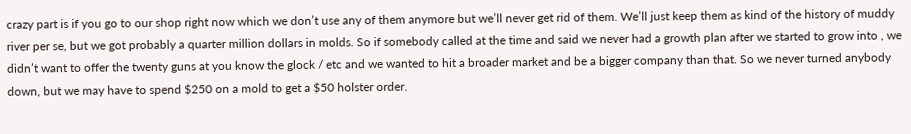crazy part is if you go to our shop right now which we don’t use any of them anymore but we’ll never get rid of them. We’ll just keep them as kind of the history of muddy river per se, but we got probably a quarter million dollars in molds. So if somebody called at the time and said we never had a growth plan after we started to grow into , we didn’t want to offer the twenty guns at you know the glock / etc and we wanted to hit a broader market and be a bigger company than that. So we never turned anybody down, but we may have to spend $250 on a mold to get a $50 holster order.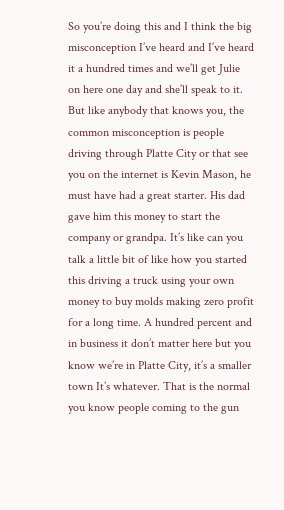So you’re doing this and I think the big misconception I’ve heard and I’ve heard it a hundred times and we’ll get Julie on here one day and she’ll speak to it. But like anybody that knows you, the common misconception is people driving through Platte City or that see you on the internet is Kevin Mason, he must have had a great starter. His dad gave him this money to start the company or grandpa. It’s like can you talk a little bit of like how you started this driving a truck using your own money to buy molds making zero profit for a long time. A hundred percent and in business it don’t matter here but you know we’re in Platte City, it’s a smaller town It’s whatever. That is the normal you know people coming to the gun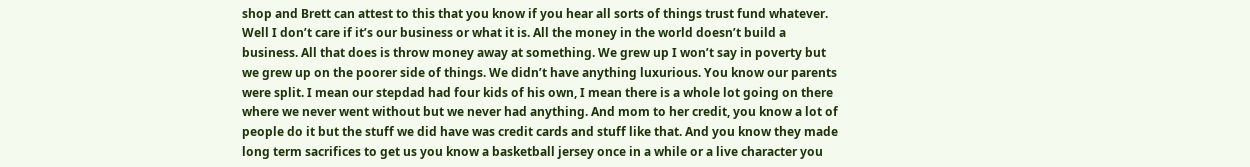shop and Brett can attest to this that you know if you hear all sorts of things trust fund whatever. Well I don’t care if it’s our business or what it is. All the money in the world doesn’t build a business. All that does is throw money away at something. We grew up I won’t say in poverty but we grew up on the poorer side of things. We didn’t have anything luxurious. You know our parents were split. I mean our stepdad had four kids of his own, I mean there is a whole lot going on there where we never went without but we never had anything. And mom to her credit, you know a lot of people do it but the stuff we did have was credit cards and stuff like that. And you know they made long term sacrifices to get us you know a basketball jersey once in a while or a live character you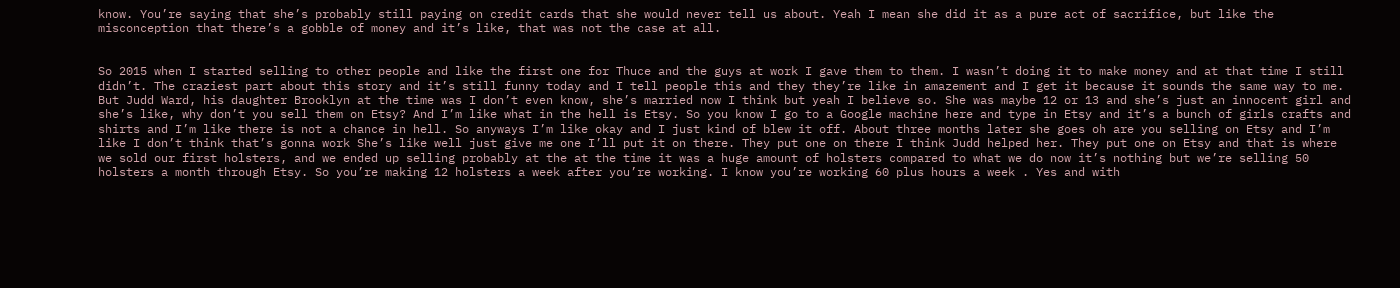know. You’re saying that she’s probably still paying on credit cards that she would never tell us about. Yeah I mean she did it as a pure act of sacrifice, but like the misconception that there’s a gobble of money and it’s like, that was not the case at all.


So 2015 when I started selling to other people and like the first one for Thuce and the guys at work I gave them to them. I wasn’t doing it to make money and at that time I still didn’t. The craziest part about this story and it’s still funny today and I tell people this and they they’re like in amazement and I get it because it sounds the same way to me. But Judd Ward, his daughter Brooklyn at the time was I don’t even know, she’s married now I think but yeah I believe so. She was maybe 12 or 13 and she’s just an innocent girl and she’s like, why don’t you sell them on Etsy? And I’m like what in the hell is Etsy. So you know I go to a Google machine here and type in Etsy and it’s a bunch of girls crafts and shirts and I’m like there is not a chance in hell. So anyways I’m like okay and I just kind of blew it off. About three months later she goes oh are you selling on Etsy and I’m like I don’t think that’s gonna work She’s like well just give me one I’ll put it on there. They put one on there I think Judd helped her. They put one on Etsy and that is where we sold our first holsters, and we ended up selling probably at the at the time it was a huge amount of holsters compared to what we do now it’s nothing but we’re selling 50 holsters a month through Etsy. So you’re making 12 holsters a week after you’re working. I know you’re working 60 plus hours a week . Yes and with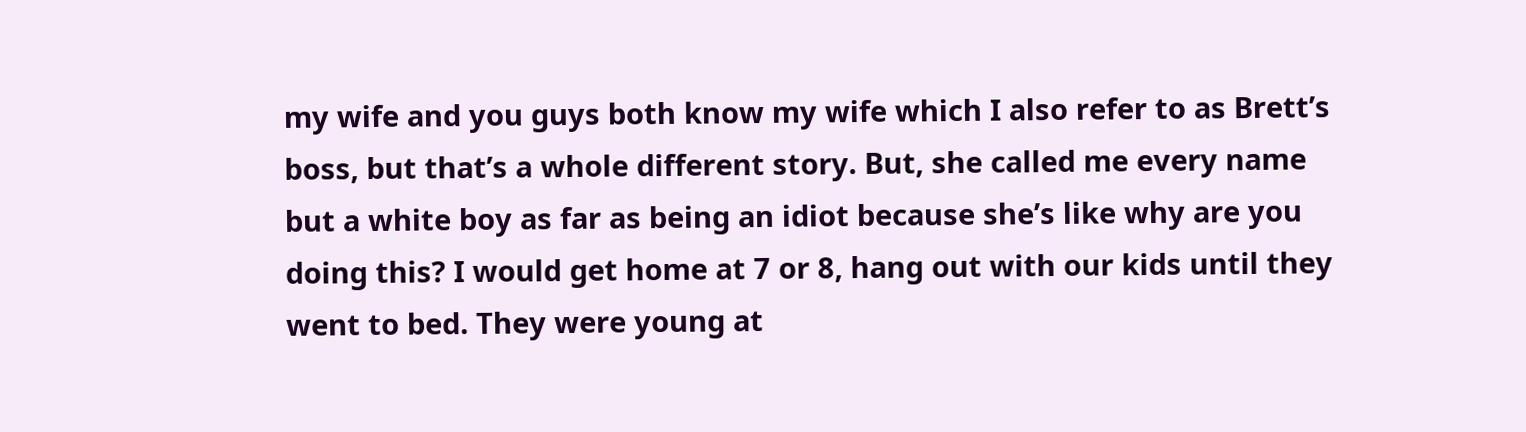my wife and you guys both know my wife which I also refer to as Brett’s boss, but that’s a whole different story. But, she called me every name but a white boy as far as being an idiot because she’s like why are you doing this? I would get home at 7 or 8, hang out with our kids until they went to bed. They were young at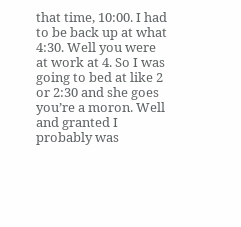that time, 10:00. I had to be back up at what 4:30. Well you were at work at 4. So I was going to bed at like 2 or 2:30 and she goes you’re a moron. Well and granted I probably was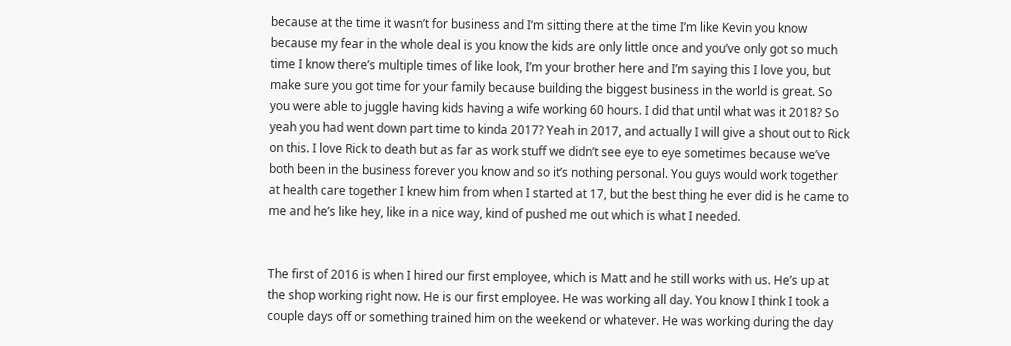because at the time it wasn’t for business and I’m sitting there at the time I’m like Kevin you know because my fear in the whole deal is you know the kids are only little once and you’ve only got so much time I know there’s multiple times of like look, I’m your brother here and I’m saying this I love you, but make sure you got time for your family because building the biggest business in the world is great. So you were able to juggle having kids having a wife working 60 hours. I did that until what was it 2018? So yeah you had went down part time to kinda 2017? Yeah in 2017, and actually I will give a shout out to Rick on this. I love Rick to death but as far as work stuff we didn’t see eye to eye sometimes because we’ve both been in the business forever you know and so it’s nothing personal. You guys would work together at health care together I knew him from when I started at 17, but the best thing he ever did is he came to me and he’s like hey, like in a nice way, kind of pushed me out which is what I needed.


The first of 2016 is when I hired our first employee, which is Matt and he still works with us. He’s up at the shop working right now. He is our first employee. He was working all day. You know I think I took a couple days off or something trained him on the weekend or whatever. He was working during the day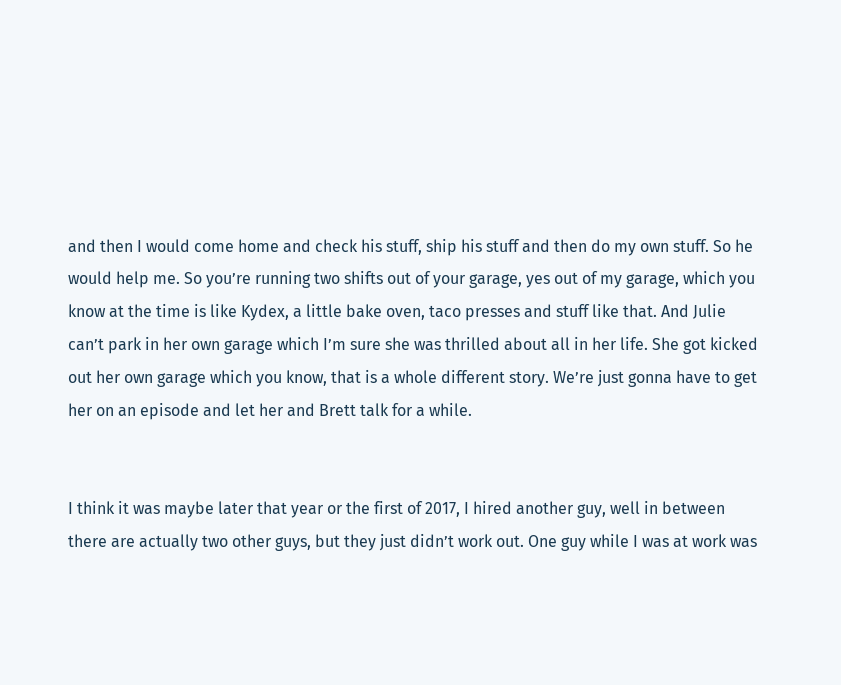and then I would come home and check his stuff, ship his stuff and then do my own stuff. So he would help me. So you’re running two shifts out of your garage, yes out of my garage, which you know at the time is like Kydex, a little bake oven, taco presses and stuff like that. And Julie can’t park in her own garage which I’m sure she was thrilled about all in her life. She got kicked out her own garage which you know, that is a whole different story. We’re just gonna have to get her on an episode and let her and Brett talk for a while.


I think it was maybe later that year or the first of 2017, I hired another guy, well in between there are actually two other guys, but they just didn’t work out. One guy while I was at work was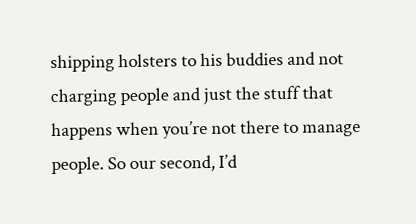shipping holsters to his buddies and not charging people and just the stuff that happens when you’re not there to manage people. So our second, I’d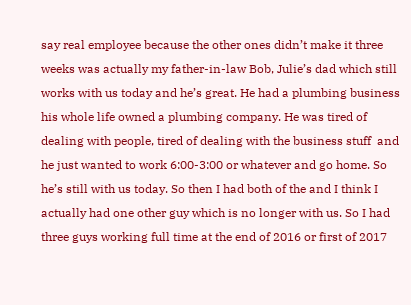say real employee because the other ones didn’t make it three weeks was actually my father-in-law Bob, Julie’s dad which still works with us today and he’s great. He had a plumbing business his whole life owned a plumbing company. He was tired of dealing with people, tired of dealing with the business stuff  and he just wanted to work 6:00-3:00 or whatever and go home. So he’s still with us today. So then I had both of the and I think I actually had one other guy which is no longer with us. So I had three guys working full time at the end of 2016 or first of 2017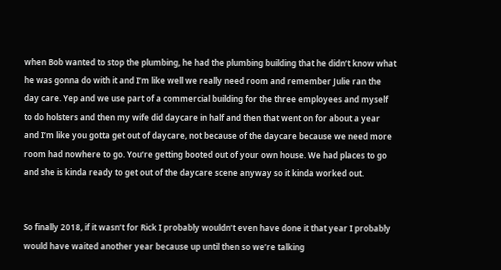when Bob wanted to stop the plumbing, he had the plumbing building that he didn’t know what he was gonna do with it and I’m like well we really need room and remember Julie ran the day care. Yep and we use part of a commercial building for the three employees and myself to do holsters and then my wife did daycare in half and then that went on for about a year and I’m like you gotta get out of daycare, not because of the daycare because we need more room had nowhere to go. You’re getting booted out of your own house. We had places to go and she is kinda ready to get out of the daycare scene anyway so it kinda worked out.


So finally 2018, if it wasn’t for Rick I probably wouldn’t even have done it that year I probably would have waited another year because up until then so we’re talking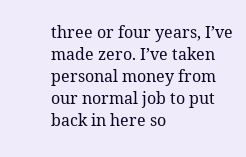three or four years, I’ve made zero. I’ve taken personal money from our normal job to put back in here so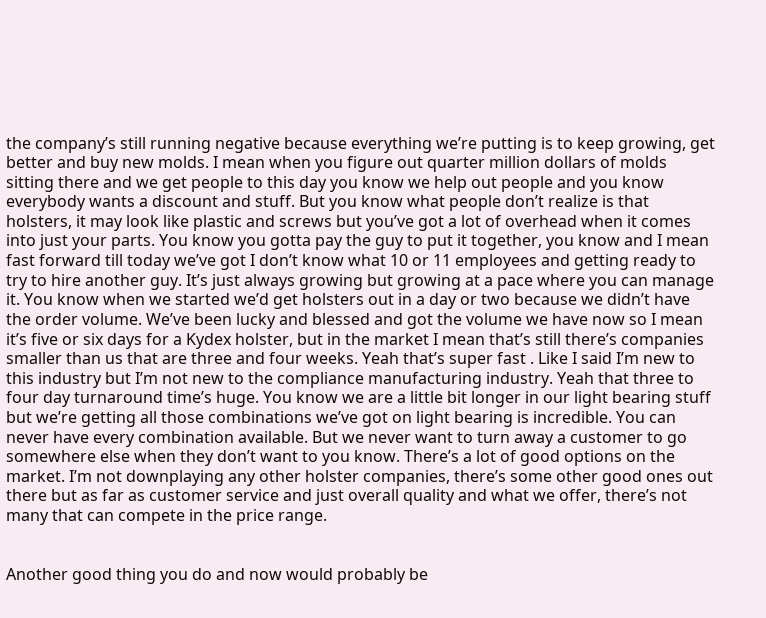the company’s still running negative because everything we’re putting is to keep growing, get better and buy new molds. I mean when you figure out quarter million dollars of molds sitting there and we get people to this day you know we help out people and you know everybody wants a discount and stuff. But you know what people don’t realize is that holsters, it may look like plastic and screws but you’ve got a lot of overhead when it comes into just your parts. You know you gotta pay the guy to put it together, you know and I mean fast forward till today we’ve got I don’t know what 10 or 11 employees and getting ready to try to hire another guy. It’s just always growing but growing at a pace where you can manage it. You know when we started we’d get holsters out in a day or two because we didn’t have the order volume. We’ve been lucky and blessed and got the volume we have now so I mean it’s five or six days for a Kydex holster, but in the market I mean that’s still there’s companies smaller than us that are three and four weeks. Yeah that’s super fast . Like I said I’m new to this industry but I’m not new to the compliance manufacturing industry. Yeah that three to four day turnaround time’s huge. You know we are a little bit longer in our light bearing stuff but we’re getting all those combinations we’ve got on light bearing is incredible. You can never have every combination available. But we never want to turn away a customer to go somewhere else when they don’t want to you know. There’s a lot of good options on the market. I’m not downplaying any other holster companies, there’s some other good ones out there but as far as customer service and just overall quality and what we offer, there’s not many that can compete in the price range.


Another good thing you do and now would probably be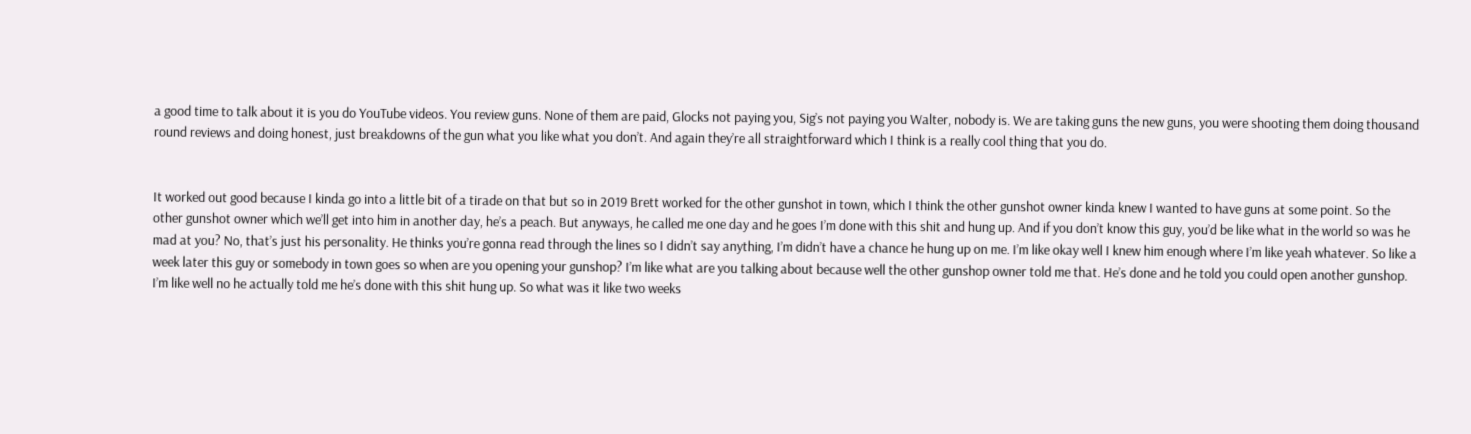a good time to talk about it is you do YouTube videos. You review guns. None of them are paid, Glocks not paying you, Sig’s not paying you Walter, nobody is. We are taking guns the new guns, you were shooting them doing thousand round reviews and doing honest, just breakdowns of the gun what you like what you don’t. And again they’re all straightforward which I think is a really cool thing that you do.


It worked out good because I kinda go into a little bit of a tirade on that but so in 2019 Brett worked for the other gunshot in town, which I think the other gunshot owner kinda knew I wanted to have guns at some point. So the other gunshot owner which we’ll get into him in another day, he’s a peach. But anyways, he called me one day and he goes I’m done with this shit and hung up. And if you don’t know this guy, you’d be like what in the world so was he mad at you? No, that’s just his personality. He thinks you’re gonna read through the lines so I didn’t say anything, I’m didn’t have a chance he hung up on me. I’m like okay well I knew him enough where I’m like yeah whatever. So like a week later this guy or somebody in town goes so when are you opening your gunshop? I’m like what are you talking about because well the other gunshop owner told me that. He’s done and he told you could open another gunshop. I’m like well no he actually told me he’s done with this shit hung up. So what was it like two weeks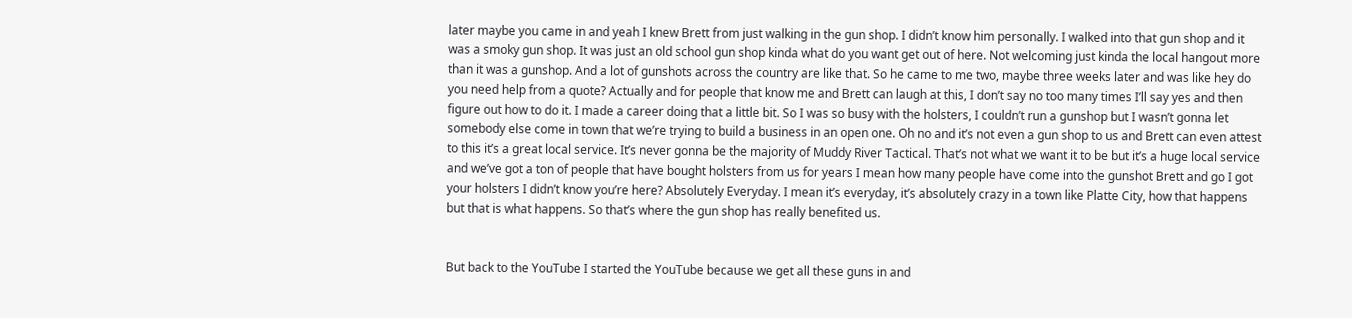later maybe you came in and yeah I knew Brett from just walking in the gun shop. I didn’t know him personally. I walked into that gun shop and it was a smoky gun shop. It was just an old school gun shop kinda what do you want get out of here. Not welcoming just kinda the local hangout more than it was a gunshop. And a lot of gunshots across the country are like that. So he came to me two, maybe three weeks later and was like hey do you need help from a quote? Actually and for people that know me and Brett can laugh at this, I don’t say no too many times I’ll say yes and then figure out how to do it. I made a career doing that a little bit. So I was so busy with the holsters, I couldn’t run a gunshop but I wasn’t gonna let somebody else come in town that we’re trying to build a business in an open one. Oh no and it’s not even a gun shop to us and Brett can even attest to this it’s a great local service. It’s never gonna be the majority of Muddy River Tactical. That’s not what we want it to be but it’s a huge local service and we’ve got a ton of people that have bought holsters from us for years I mean how many people have come into the gunshot Brett and go I got your holsters I didn’t know you’re here? Absolutely Everyday. I mean it’s everyday, it’s absolutely crazy in a town like Platte City, how that happens but that is what happens. So that’s where the gun shop has really benefited us.


But back to the YouTube I started the YouTube because we get all these guns in and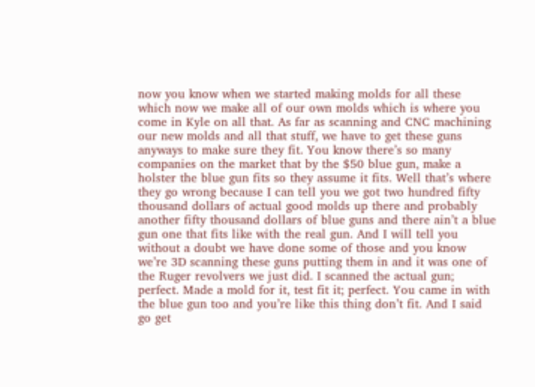now you know when we started making molds for all these which now we make all of our own molds which is where you come in Kyle on all that. As far as scanning and CNC machining our new molds and all that stuff, we have to get these guns anyways to make sure they fit. You know there’s so many companies on the market that by the $50 blue gun, make a holster the blue gun fits so they assume it fits. Well that’s where they go wrong because I can tell you we got two hundred fifty thousand dollars of actual good molds up there and probably another fifty thousand dollars of blue guns and there ain’t a blue gun one that fits like with the real gun. And I will tell you without a doubt we have done some of those and you know we’re 3D scanning these guns putting them in and it was one of the Ruger revolvers we just did. I scanned the actual gun; perfect. Made a mold for it, test fit it; perfect. You came in with the blue gun too and you’re like this thing don’t fit. And I said go get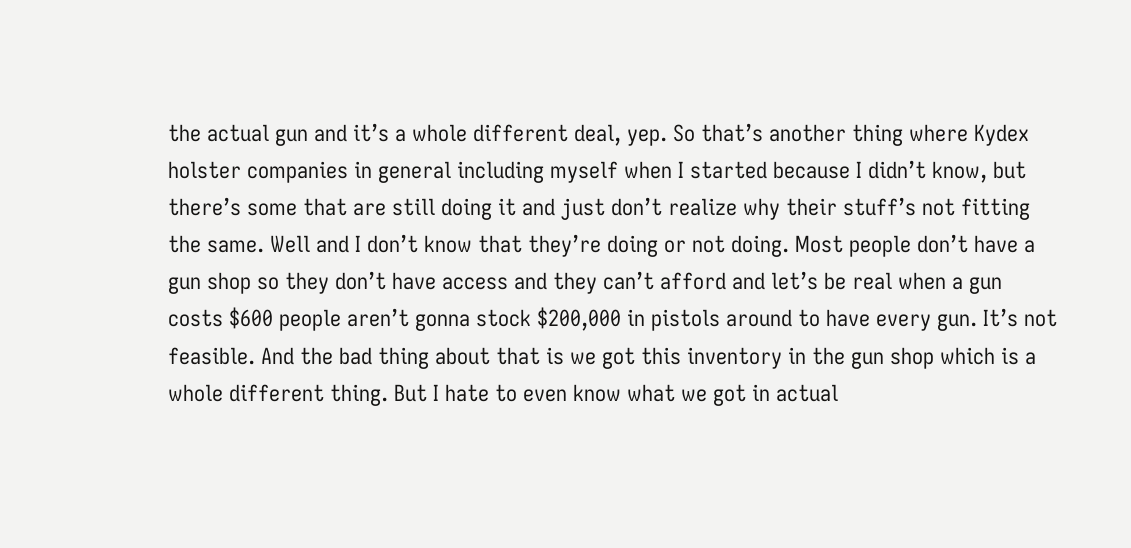the actual gun and it’s a whole different deal, yep. So that’s another thing where Kydex holster companies in general including myself when I started because I didn’t know, but there’s some that are still doing it and just don’t realize why their stuff’s not fitting the same. Well and I don’t know that they’re doing or not doing. Most people don’t have a gun shop so they don’t have access and they can’t afford and let’s be real when a gun costs $600 people aren’t gonna stock $200,000 in pistols around to have every gun. It’s not feasible. And the bad thing about that is we got this inventory in the gun shop which is a whole different thing. But I hate to even know what we got in actual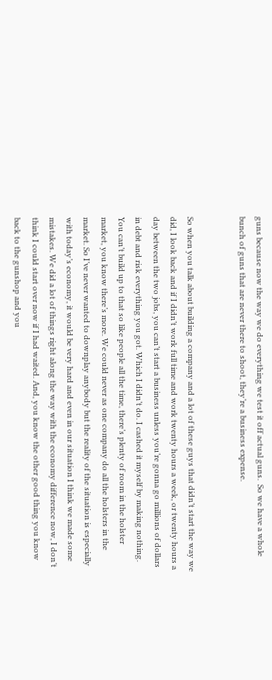guns because now the way we do everything we test it off actual guns.  So we have a whole bunch of guns that are never there to shoot, they’re a business expense.


So when you talk about building a company and a lot of these guys that didn’t start the way we did, I look back and if I didn’t work full time and work twenty hours a week, or twenty hours a day between the two jobs, you can’t start a business unless you’re gonna go millions of dollars in debt and risk everything you got. Which I didn’t do. I cashed it myself by making nothing. You can’t build up to that so like people all the time, there’s plenty of room in the holster market, you know there’s more. We could never as one company do all the holsters in the market. So I’ve never wanted to downplay anybody but the reality of the situation is especially with today’s economy, it would be very hard and even in our situation I think we made some mistakes. We did a lot of things right along the way with the economy difference now, I don’t think I could start over now if I had waited. And, you know the other good thing you know back to the gunshop and you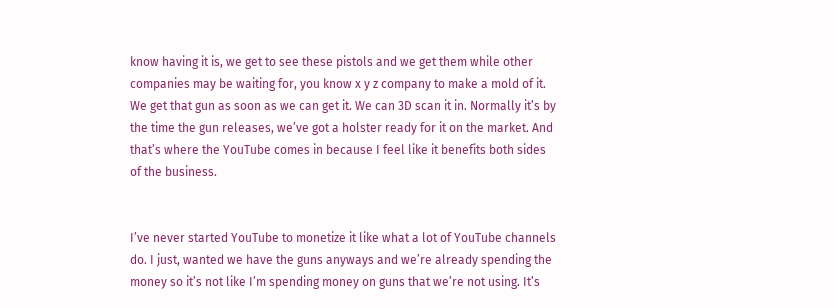know having it is, we get to see these pistols and we get them while other companies may be waiting for, you know x y z company to make a mold of it. We get that gun as soon as we can get it. We can 3D scan it in. Normally it’s by the time the gun releases, we’ve got a holster ready for it on the market. And that’s where the YouTube comes in because I feel like it benefits both sides of the business.


I’ve never started YouTube to monetize it like what a lot of YouTube channels do. I just, wanted we have the guns anyways and we’re already spending the money so it’s not like I’m spending money on guns that we’re not using. It’s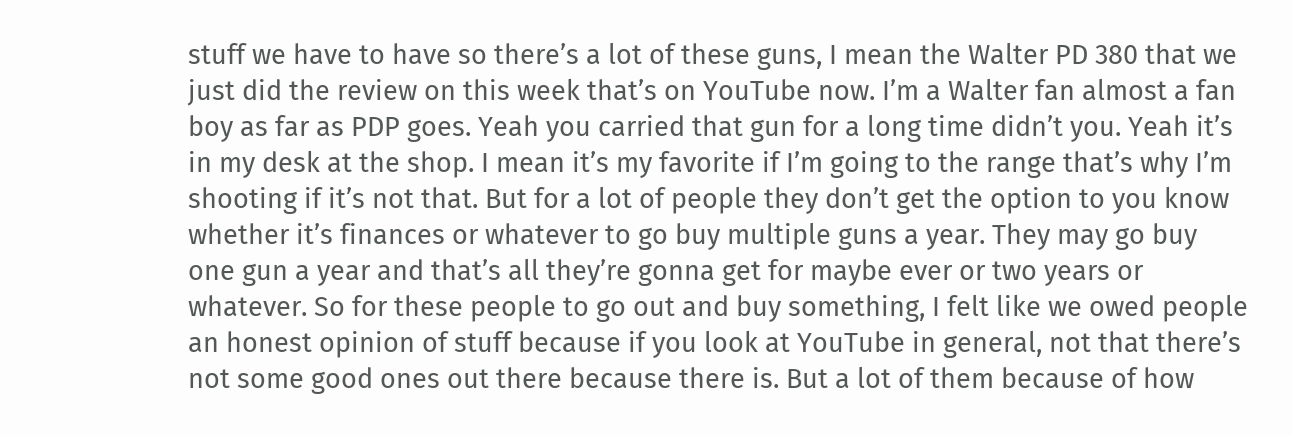stuff we have to have so there’s a lot of these guns, I mean the Walter PD 380 that we just did the review on this week that’s on YouTube now. I’m a Walter fan almost a fan boy as far as PDP goes. Yeah you carried that gun for a long time didn’t you. Yeah it’s in my desk at the shop. I mean it’s my favorite if I’m going to the range that’s why I’m shooting if it’s not that. But for a lot of people they don’t get the option to you know whether it’s finances or whatever to go buy multiple guns a year. They may go buy one gun a year and that’s all they’re gonna get for maybe ever or two years or whatever. So for these people to go out and buy something, I felt like we owed people an honest opinion of stuff because if you look at YouTube in general, not that there’s not some good ones out there because there is. But a lot of them because of how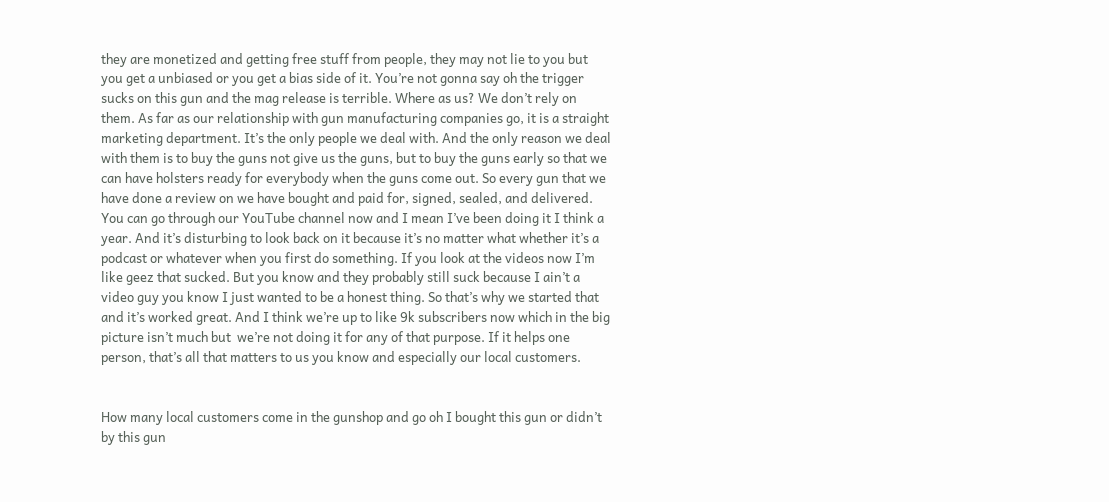they are monetized and getting free stuff from people, they may not lie to you but you get a unbiased or you get a bias side of it. You’re not gonna say oh the trigger sucks on this gun and the mag release is terrible. Where as us? We don’t rely on them. As far as our relationship with gun manufacturing companies go, it is a straight marketing department. It’s the only people we deal with. And the only reason we deal with them is to buy the guns not give us the guns, but to buy the guns early so that we can have holsters ready for everybody when the guns come out. So every gun that we have done a review on we have bought and paid for, signed, sealed, and delivered. You can go through our YouTube channel now and I mean I’ve been doing it I think a year. And it’s disturbing to look back on it because it’s no matter what whether it’s a podcast or whatever when you first do something. If you look at the videos now I’m like geez that sucked. But you know and they probably still suck because I ain’t a video guy you know I just wanted to be a honest thing. So that’s why we started that and it’s worked great. And I think we’re up to like 9k subscribers now which in the big picture isn’t much but  we’re not doing it for any of that purpose. If it helps one person, that’s all that matters to us you know and especially our local customers.


How many local customers come in the gunshop and go oh I bought this gun or didn’t by this gun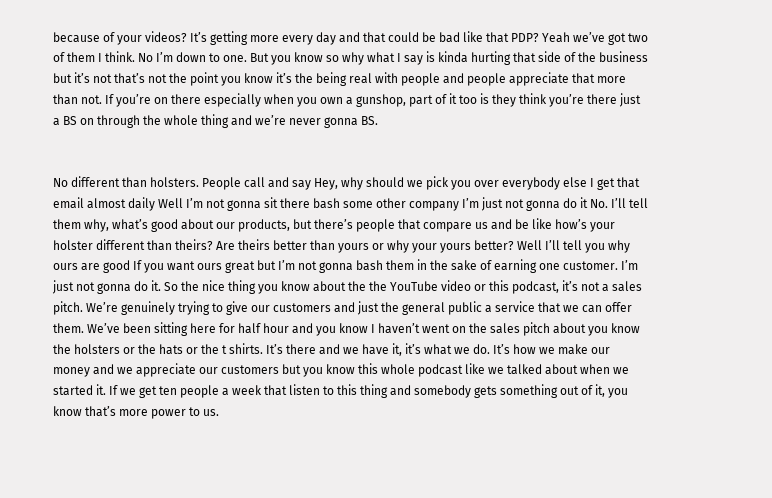because of your videos? It’s getting more every day and that could be bad like that PDP? Yeah we’ve got two of them I think. No I’m down to one. But you know so why what I say is kinda hurting that side of the business but it’s not that’s not the point you know it’s the being real with people and people appreciate that more than not. If you’re on there especially when you own a gunshop, part of it too is they think you’re there just a BS on through the whole thing and we’re never gonna BS.


No different than holsters. People call and say Hey, why should we pick you over everybody else I get that email almost daily Well I’m not gonna sit there bash some other company I’m just not gonna do it No. I’ll tell them why, what’s good about our products, but there’s people that compare us and be like how’s your holster different than theirs? Are theirs better than yours or why your yours better? Well I’ll tell you why ours are good If you want ours great but I’m not gonna bash them in the sake of earning one customer. I’m just not gonna do it. So the nice thing you know about the the YouTube video or this podcast, it’s not a sales pitch. We’re genuinely trying to give our customers and just the general public a service that we can offer them. We’ve been sitting here for half hour and you know I haven’t went on the sales pitch about you know the holsters or the hats or the t shirts. It’s there and we have it, it’s what we do. It’s how we make our money and we appreciate our customers but you know this whole podcast like we talked about when we started it. If we get ten people a week that listen to this thing and somebody gets something out of it, you know that’s more power to us.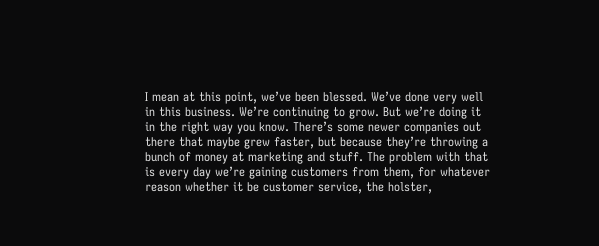I mean at this point, we’ve been blessed. We’ve done very well in this business. We’re continuing to grow. But we’re doing it in the right way you know. There’s some newer companies out there that maybe grew faster, but because they’re throwing a bunch of money at marketing and stuff. The problem with that is every day we’re gaining customers from them, for whatever reason whether it be customer service, the holster,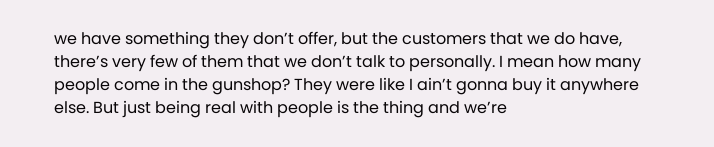we have something they don’t offer, but the customers that we do have, there’s very few of them that we don’t talk to personally. I mean how many people come in the gunshop? They were like I ain’t gonna buy it anywhere else. But just being real with people is the thing and we’re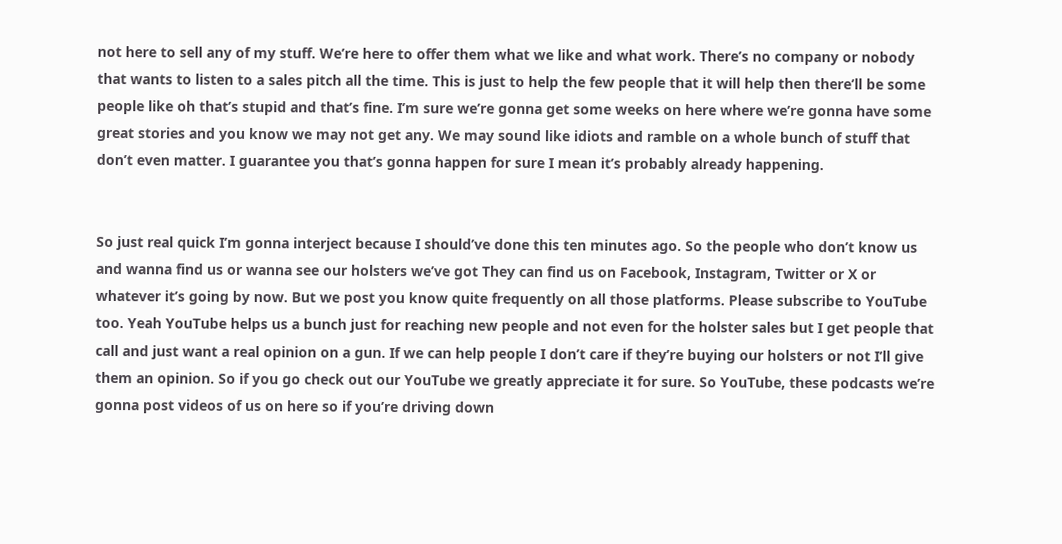not here to sell any of my stuff. We’re here to offer them what we like and what work. There’s no company or nobody that wants to listen to a sales pitch all the time. This is just to help the few people that it will help then there’ll be some people like oh that’s stupid and that’s fine. I’m sure we’re gonna get some weeks on here where we’re gonna have some great stories and you know we may not get any. We may sound like idiots and ramble on a whole bunch of stuff that don’t even matter. I guarantee you that’s gonna happen for sure I mean it’s probably already happening.


So just real quick I’m gonna interject because I should’ve done this ten minutes ago. So the people who don’t know us and wanna find us or wanna see our holsters we’ve got They can find us on Facebook, Instagram, Twitter or X or whatever it’s going by now. But we post you know quite frequently on all those platforms. Please subscribe to YouTube too. Yeah YouTube helps us a bunch just for reaching new people and not even for the holster sales but I get people that call and just want a real opinion on a gun. If we can help people I don’t care if they’re buying our holsters or not I’ll give them an opinion. So if you go check out our YouTube we greatly appreciate it for sure. So YouTube, these podcasts we’re gonna post videos of us on here so if you’re driving down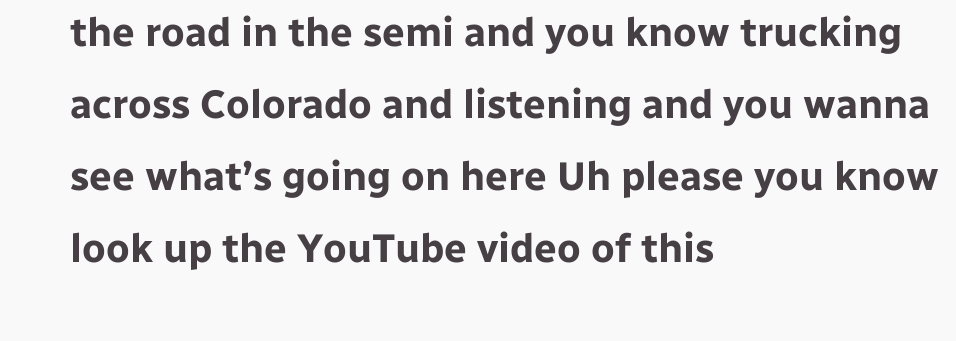the road in the semi and you know trucking across Colorado and listening and you wanna see what’s going on here Uh please you know look up the YouTube video of this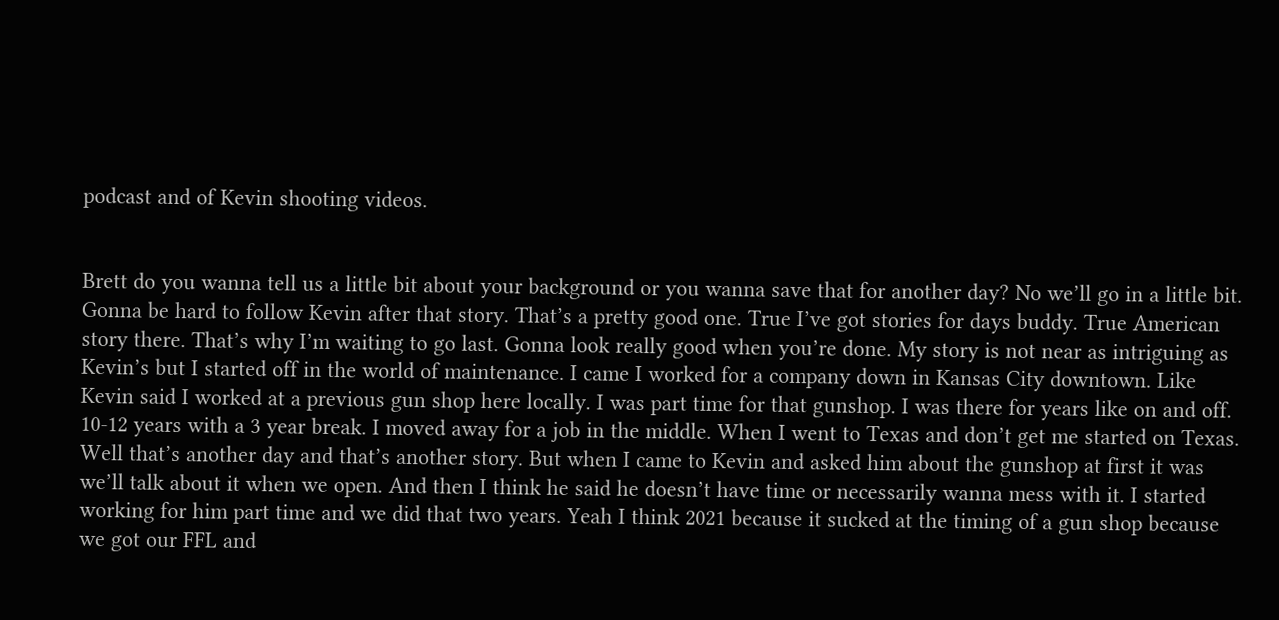podcast and of Kevin shooting videos.


Brett do you wanna tell us a little bit about your background or you wanna save that for another day? No we’ll go in a little bit. Gonna be hard to follow Kevin after that story. That’s a pretty good one. True I’ve got stories for days buddy. True American story there. That’s why I’m waiting to go last. Gonna look really good when you’re done. My story is not near as intriguing as Kevin’s but I started off in the world of maintenance. I came I worked for a company down in Kansas City downtown. Like Kevin said I worked at a previous gun shop here locally. I was part time for that gunshop. I was there for years like on and off. 10-12 years with a 3 year break. I moved away for a job in the middle. When I went to Texas and don’t get me started on Texas. Well that’s another day and that’s another story. But when I came to Kevin and asked him about the gunshop at first it was we’ll talk about it when we open. And then I think he said he doesn’t have time or necessarily wanna mess with it. I started working for him part time and we did that two years. Yeah I think 2021 because it sucked at the timing of a gun shop because we got our FFL and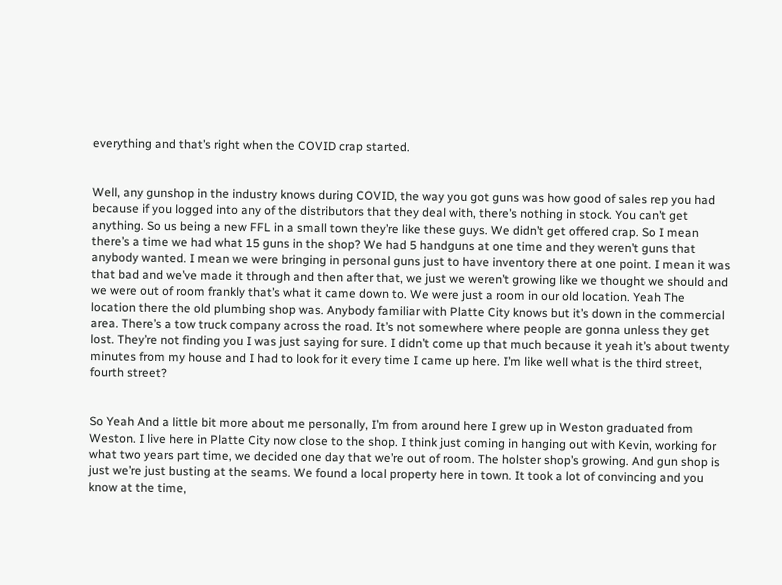everything and that’s right when the COVID crap started.


Well, any gunshop in the industry knows during COVID, the way you got guns was how good of sales rep you had because if you logged into any of the distributors that they deal with, there’s nothing in stock. You can’t get anything. So us being a new FFL in a small town they’re like these guys. We didn’t get offered crap. So I mean there’s a time we had what 15 guns in the shop? We had 5 handguns at one time and they weren’t guns that anybody wanted. I mean we were bringing in personal guns just to have inventory there at one point. I mean it was that bad and we’ve made it through and then after that, we just we weren’t growing like we thought we should and we were out of room frankly that’s what it came down to. We were just a room in our old location. Yeah The location there the old plumbing shop was. Anybody familiar with Platte City knows but it’s down in the commercial area. There’s a tow truck company across the road. It’s not somewhere where people are gonna unless they get lost. They’re not finding you I was just saying for sure. I didn’t come up that much because it yeah it’s about twenty minutes from my house and I had to look for it every time I came up here. I’m like well what is the third street, fourth street?


So Yeah And a little bit more about me personally, I’m from around here I grew up in Weston graduated from Weston. I live here in Platte City now close to the shop. I think just coming in hanging out with Kevin, working for what two years part time, we decided one day that we’re out of room. The holster shop’s growing. And gun shop is just we’re just busting at the seams. We found a local property here in town. It took a lot of convincing and you know at the time,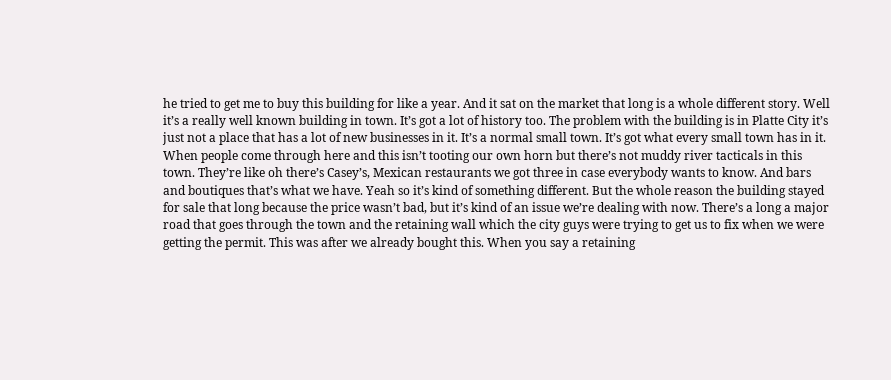he tried to get me to buy this building for like a year. And it sat on the market that long is a whole different story. Well it’s a really well known building in town. It’s got a lot of history too. The problem with the building is in Platte City it’s just not a place that has a lot of new businesses in it. It’s a normal small town. It’s got what every small town has in it. When people come through here and this isn’t tooting our own horn but there’s not muddy river tacticals in this town. They’re like oh there’s Casey’s, Mexican restaurants we got three in case everybody wants to know. And bars and boutiques that’s what we have. Yeah so it’s kind of something different. But the whole reason the building stayed for sale that long because the price wasn’t bad, but it’s kind of an issue we’re dealing with now. There’s a long a major road that goes through the town and the retaining wall which the city guys were trying to get us to fix when we were getting the permit. This was after we already bought this. When you say a retaining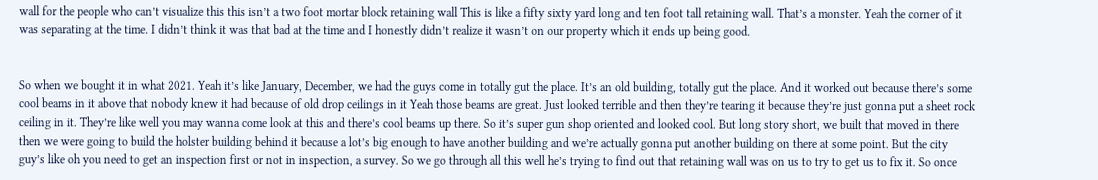wall for the people who can’t visualize this this isn’t a two foot mortar block retaining wall This is like a fifty sixty yard long and ten foot tall retaining wall. That’s a monster. Yeah the corner of it was separating at the time. I didn’t think it was that bad at the time and I honestly didn’t realize it wasn’t on our property which it ends up being good.


So when we bought it in what 2021. Yeah it’s like January, December, we had the guys come in totally gut the place. It’s an old building, totally gut the place. And it worked out because there’s some cool beams in it above that nobody knew it had because of old drop ceilings in it Yeah those beams are great. Just looked terrible and then they’re tearing it because they’re just gonna put a sheet rock ceiling in it. They’re like well you may wanna come look at this and there’s cool beams up there. So it’s super gun shop oriented and looked cool. But long story short, we built that moved in there then we were going to build the holster building behind it because a lot’s big enough to have another building and we’re actually gonna put another building on there at some point. But the city guy’s like oh you need to get an inspection first or not in inspection, a survey. So we go through all this well he’s trying to find out that retaining wall was on us to try to get us to fix it. So once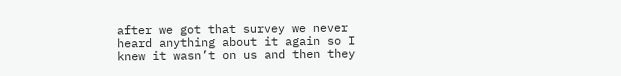after we got that survey we never heard anything about it again so I knew it wasn’t on us and then they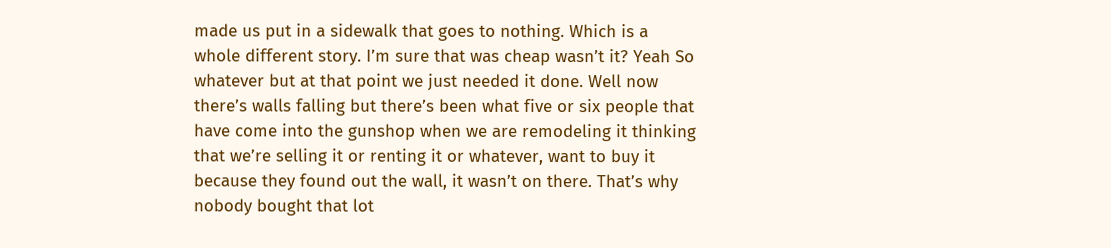made us put in a sidewalk that goes to nothing. Which is a whole different story. I’m sure that was cheap wasn’t it? Yeah So whatever but at that point we just needed it done. Well now there’s walls falling but there’s been what five or six people that have come into the gunshop when we are remodeling it thinking that we’re selling it or renting it or whatever, want to buy it because they found out the wall, it wasn’t on there. That’s why nobody bought that lot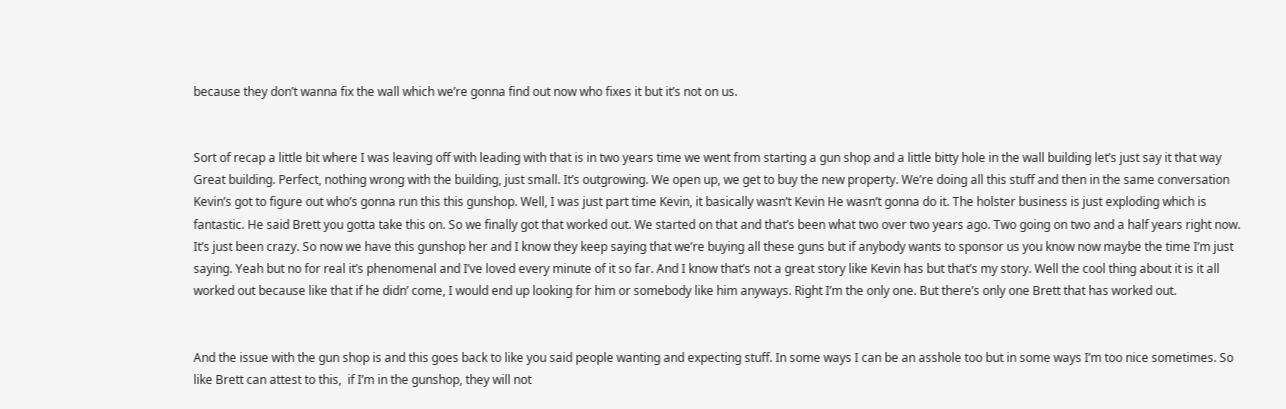because they don’t wanna fix the wall which we’re gonna find out now who fixes it but it’s not on us.


Sort of recap a little bit where I was leaving off with leading with that is in two years time we went from starting a gun shop and a little bitty hole in the wall building let’s just say it that way Great building. Perfect, nothing wrong with the building, just small. It’s outgrowing. We open up, we get to buy the new property. We’re doing all this stuff and then in the same conversation Kevin’s got to figure out who’s gonna run this this gunshop. Well, I was just part time Kevin, it basically wasn’t Kevin He wasn’t gonna do it. The holster business is just exploding which is fantastic. He said Brett you gotta take this on. So we finally got that worked out. We started on that and that’s been what two over two years ago. Two going on two and a half years right now. It’s just been crazy. So now we have this gunshop her and I know they keep saying that we’re buying all these guns but if anybody wants to sponsor us you know now maybe the time I’m just saying. Yeah but no for real it’s phenomenal and I’ve loved every minute of it so far. And I know that’s not a great story like Kevin has but that’s my story. Well the cool thing about it is it all worked out because like that if he didn’ come, I would end up looking for him or somebody like him anyways. Right I’m the only one. But there’s only one Brett that has worked out.


And the issue with the gun shop is and this goes back to like you said people wanting and expecting stuff. In some ways I can be an asshole too but in some ways I’m too nice sometimes. So like Brett can attest to this,  if I’m in the gunshop, they will not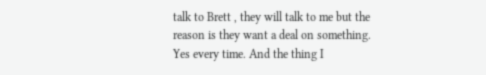talk to Brett , they will talk to me but the reason is they want a deal on something. Yes every time. And the thing I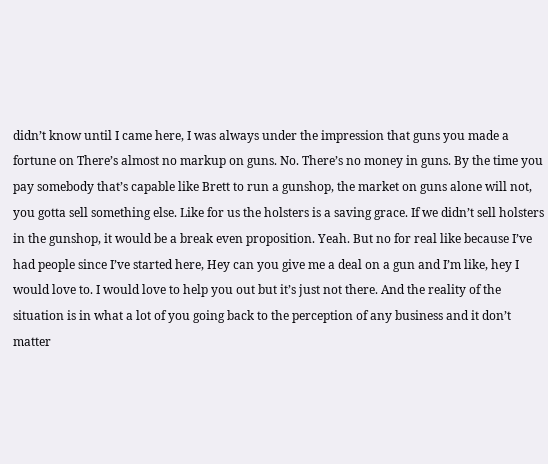didn’t know until I came here, I was always under the impression that guns you made a fortune on There’s almost no markup on guns. No. There’s no money in guns. By the time you pay somebody that’s capable like Brett to run a gunshop, the market on guns alone will not, you gotta sell something else. Like for us the holsters is a saving grace. If we didn’t sell holsters in the gunshop, it would be a break even proposition. Yeah. But no for real like because I’ve had people since I’ve started here, Hey can you give me a deal on a gun and I’m like, hey I would love to. I would love to help you out but it’s just not there. And the reality of the situation is in what a lot of you going back to the perception of any business and it don’t matter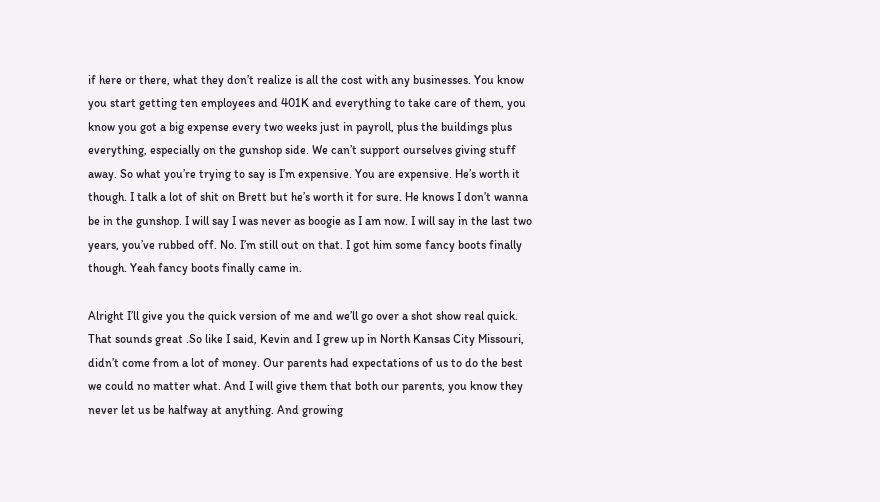if here or there, what they don’t realize is all the cost with any businesses. You know you start getting ten employees and 401K and everything to take care of them, you know you got a big expense every two weeks just in payroll, plus the buildings plus everything, especially on the gunshop side. We can’t support ourselves giving stuff away. So what you’re trying to say is I’m expensive. You are expensive. He’s worth it though. I talk a lot of shit on Brett but he’s worth it for sure. He knows I don’t wanna be in the gunshop. I will say I was never as boogie as I am now. I will say in the last two years, you’ve rubbed off. No. I’m still out on that. I got him some fancy boots finally though. Yeah fancy boots finally came in.

Alright I’ll give you the quick version of me and we’ll go over a shot show real quick. That sounds great .So like I said, Kevin and I grew up in North Kansas City Missouri, didn’t come from a lot of money. Our parents had expectations of us to do the best we could no matter what. And I will give them that both our parents, you know they never let us be halfway at anything. And growing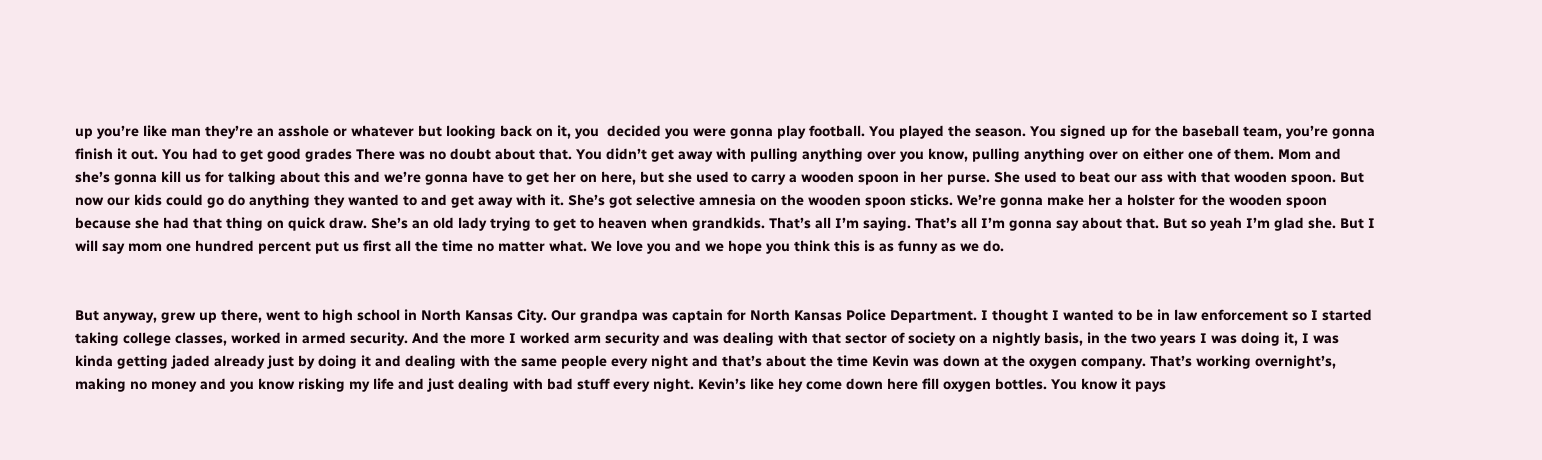up you’re like man they’re an asshole or whatever but looking back on it, you  decided you were gonna play football. You played the season. You signed up for the baseball team, you’re gonna finish it out. You had to get good grades There was no doubt about that. You didn’t get away with pulling anything over you know, pulling anything over on either one of them. Mom and she’s gonna kill us for talking about this and we’re gonna have to get her on here, but she used to carry a wooden spoon in her purse. She used to beat our ass with that wooden spoon. But now our kids could go do anything they wanted to and get away with it. She’s got selective amnesia on the wooden spoon sticks. We’re gonna make her a holster for the wooden spoon because she had that thing on quick draw. She’s an old lady trying to get to heaven when grandkids. That’s all I’m saying. That’s all I’m gonna say about that. But so yeah I’m glad she. But I will say mom one hundred percent put us first all the time no matter what. We love you and we hope you think this is as funny as we do.


But anyway, grew up there, went to high school in North Kansas City. Our grandpa was captain for North Kansas Police Department. I thought I wanted to be in law enforcement so I started taking college classes, worked in armed security. And the more I worked arm security and was dealing with that sector of society on a nightly basis, in the two years I was doing it, I was kinda getting jaded already just by doing it and dealing with the same people every night and that’s about the time Kevin was down at the oxygen company. That’s working overnight’s, making no money and you know risking my life and just dealing with bad stuff every night. Kevin’s like hey come down here fill oxygen bottles. You know it pays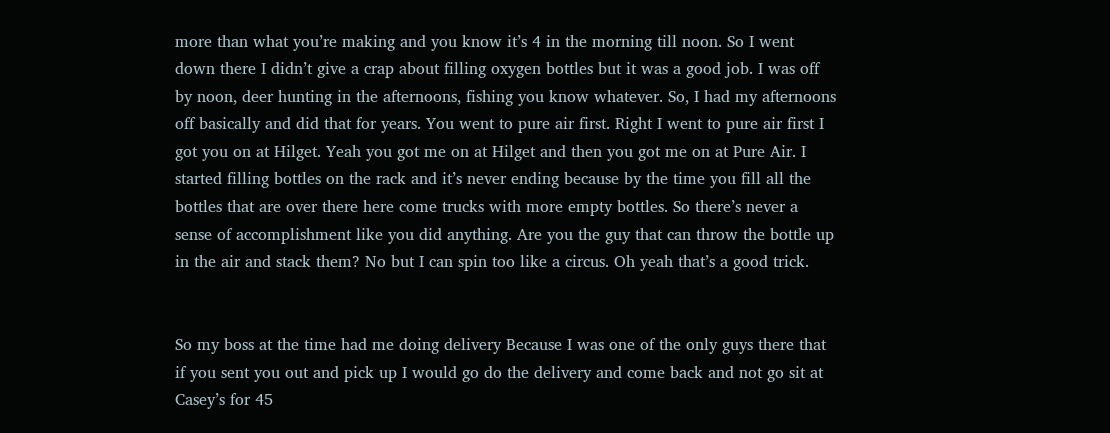more than what you’re making and you know it’s 4 in the morning till noon. So I went down there I didn’t give a crap about filling oxygen bottles but it was a good job. I was off by noon, deer hunting in the afternoons, fishing you know whatever. So, I had my afternoons off basically and did that for years. You went to pure air first. Right I went to pure air first I got you on at Hilget. Yeah you got me on at Hilget and then you got me on at Pure Air. I started filling bottles on the rack and it’s never ending because by the time you fill all the bottles that are over there here come trucks with more empty bottles. So there’s never a sense of accomplishment like you did anything. Are you the guy that can throw the bottle up in the air and stack them? No but I can spin too like a circus. Oh yeah that’s a good trick.


So my boss at the time had me doing delivery Because I was one of the only guys there that if you sent you out and pick up I would go do the delivery and come back and not go sit at Casey’s for 45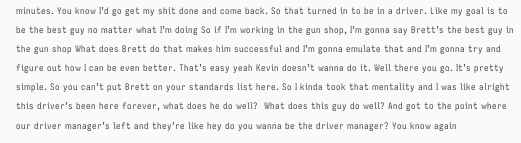minutes. You know I’d go get my shit done and come back. So that turned in to be in a driver. Like my goal is to be the best guy no matter what I’m doing So if I’m working in the gun shop, I’m gonna say Brett’s the best guy in the gun shop What does Brett do that makes him successful and I’m gonna emulate that and I’m gonna try and figure out how I can be even better. That’s easy yeah Kevin doesn’t wanna do it. Well there you go. It’s pretty simple. So you can’t put Brett on your standards list here. So I kinda took that mentality and I was like alright this driver’s been here forever, what does he do well?  What does this guy do well? And got to the point where our driver manager’s left and they’re like hey do you wanna be the driver manager? You know again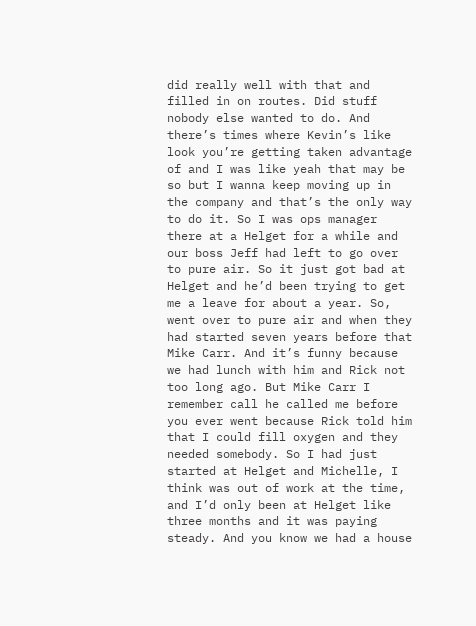did really well with that and filled in on routes. Did stuff nobody else wanted to do. And there’s times where Kevin’s like look you’re getting taken advantage of and I was like yeah that may be so but I wanna keep moving up in the company and that’s the only way to do it. So I was ops manager there at a Helget for a while and our boss Jeff had left to go over to pure air. So it just got bad at Helget and he’d been trying to get me a leave for about a year. So, went over to pure air and when they had started seven years before that Mike Carr. And it’s funny because we had lunch with him and Rick not too long ago. But Mike Carr I remember call he called me before you ever went because Rick told him that I could fill oxygen and they needed somebody. So I had just started at Helget and Michelle, I think was out of work at the time, and I’d only been at Helget like three months and it was paying steady. And you know we had a house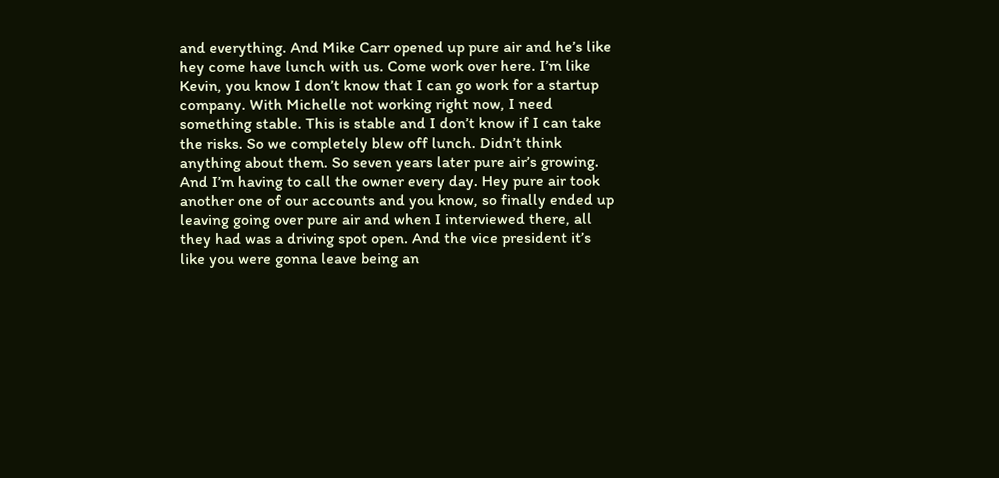and everything. And Mike Carr opened up pure air and he’s like hey come have lunch with us. Come work over here. I’m like Kevin, you know I don’t know that I can go work for a startup company. With Michelle not working right now, I need something stable. This is stable and I don’t know if I can take the risks. So we completely blew off lunch. Didn’t think anything about them. So seven years later pure air’s growing. And I’m having to call the owner every day. Hey pure air took another one of our accounts and you know, so finally ended up leaving going over pure air and when I interviewed there, all they had was a driving spot open. And the vice president it’s like you were gonna leave being an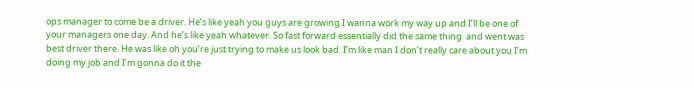ops manager to come be a driver. He’s like yeah you guys are growing I wanna work my way up and I’ll be one of your managers one day. And he’s like yeah whatever. So fast forward essentially did the same thing  and went was best driver there. He was like oh you’re just trying to make us look bad. I’m like man I don’t really care about you I’m doing my job and I’m gonna do it the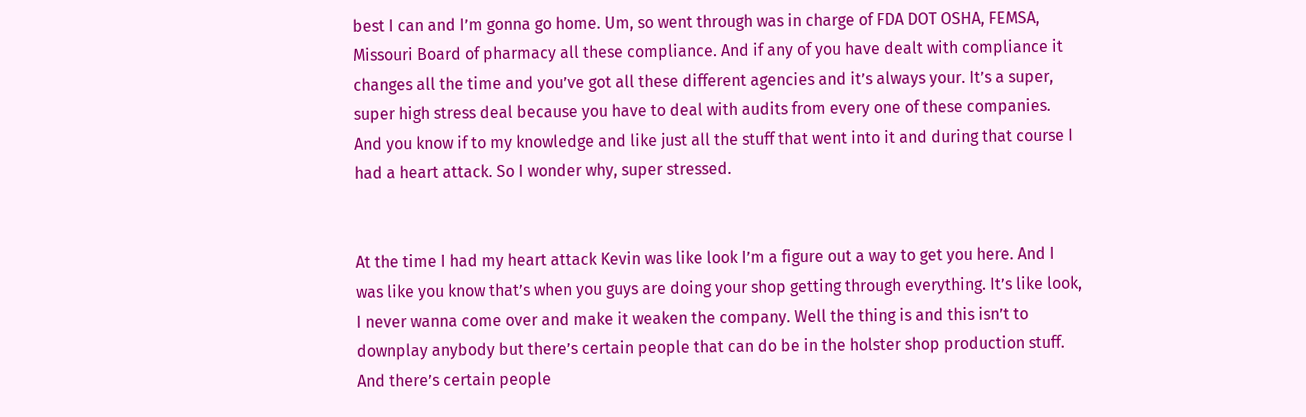best I can and I’m gonna go home. Um, so went through was in charge of FDA DOT OSHA, FEMSA, Missouri Board of pharmacy all these compliance. And if any of you have dealt with compliance it changes all the time and you’ve got all these different agencies and it’s always your. It’s a super, super high stress deal because you have to deal with audits from every one of these companies. And you know if to my knowledge and like just all the stuff that went into it and during that course I had a heart attack. So I wonder why, super stressed.


At the time I had my heart attack Kevin was like look I’m a figure out a way to get you here. And I was like you know that’s when you guys are doing your shop getting through everything. It’s like look, I never wanna come over and make it weaken the company. Well the thing is and this isn’t to downplay anybody but there’s certain people that can do be in the holster shop production stuff. And there’s certain people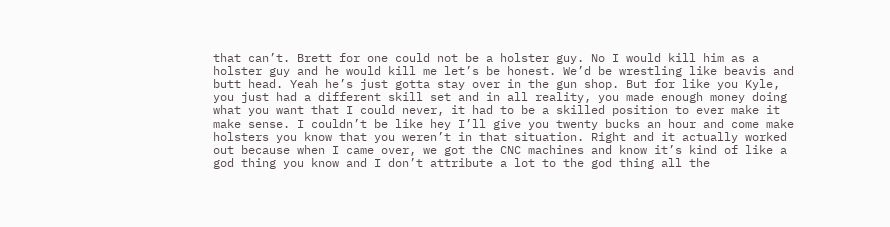that can’t. Brett for one could not be a holster guy. No I would kill him as a holster guy and he would kill me let’s be honest. We’d be wrestling like beavis and butt head. Yeah he’s just gotta stay over in the gun shop. But for like you Kyle, you just had a different skill set and in all reality, you made enough money doing what you want that I could never, it had to be a skilled position to ever make it make sense. I couldn’t be like hey I’ll give you twenty bucks an hour and come make holsters you know that you weren’t in that situation. Right and it actually worked out because when I came over, we got the CNC machines and know it’s kind of like a god thing you know and I don’t attribute a lot to the god thing all the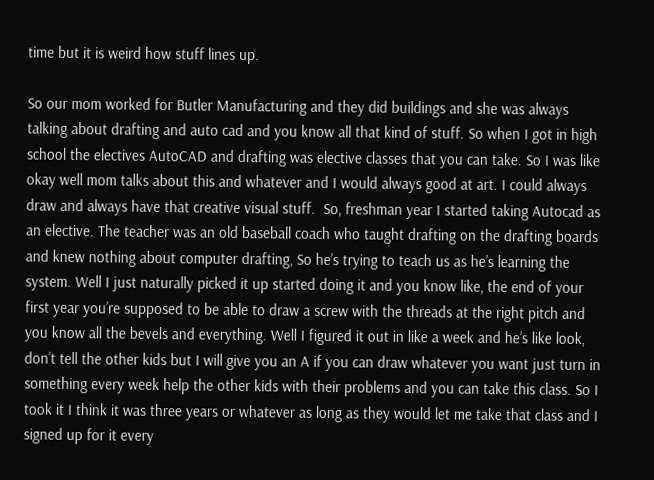time but it is weird how stuff lines up.

So our mom worked for Butler Manufacturing and they did buildings and she was always talking about drafting and auto cad and you know all that kind of stuff. So when I got in high school the electives AutoCAD and drafting was elective classes that you can take. So I was like okay well mom talks about this and whatever and I would always good at art. I could always draw and always have that creative visual stuff.  So, freshman year I started taking Autocad as an elective. The teacher was an old baseball coach who taught drafting on the drafting boards and knew nothing about computer drafting, So he’s trying to teach us as he’s learning the system. Well I just naturally picked it up started doing it and you know like, the end of your first year you’re supposed to be able to draw a screw with the threads at the right pitch and you know all the bevels and everything. Well I figured it out in like a week and he’s like look, don’t tell the other kids but I will give you an A if you can draw whatever you want just turn in something every week help the other kids with their problems and you can take this class. So I took it I think it was three years or whatever as long as they would let me take that class and I signed up for it every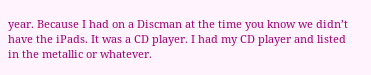year. Because I had on a Discman at the time you know we didn’t have the iPads. It was a CD player. I had my CD player and listed in the metallic or whatever.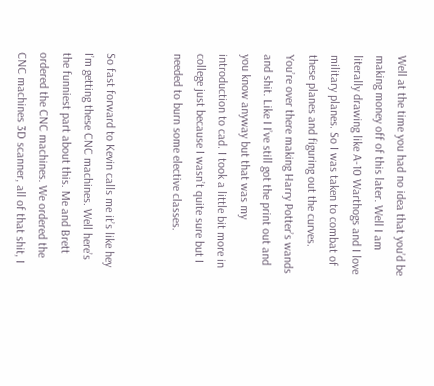Well at the time you had no idea that you’d be making money off of this later. Well I am literally drawing like A-10 Warthogs and I love military planes. So I was taken to combat of these planes and figuring out the curves. You’re over there making Harry Potter’s wands and shit. Like I I’ve still got the print out and you know anyway but that was my introduction to cad. I took a little bit more in college just because I wasn’t quite sure but I needed to burn some elective classes.


So fast forward to Kevin calls me it’s like hey I’m getting these CNC machines. Well here’s the funniest part about this. Me and Brett ordered the CNC machines. We ordered the CNC machines 3D scanner, all of that shit, I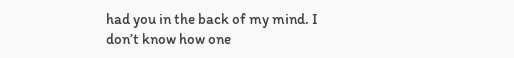had you in the back of my mind. I don’t know how one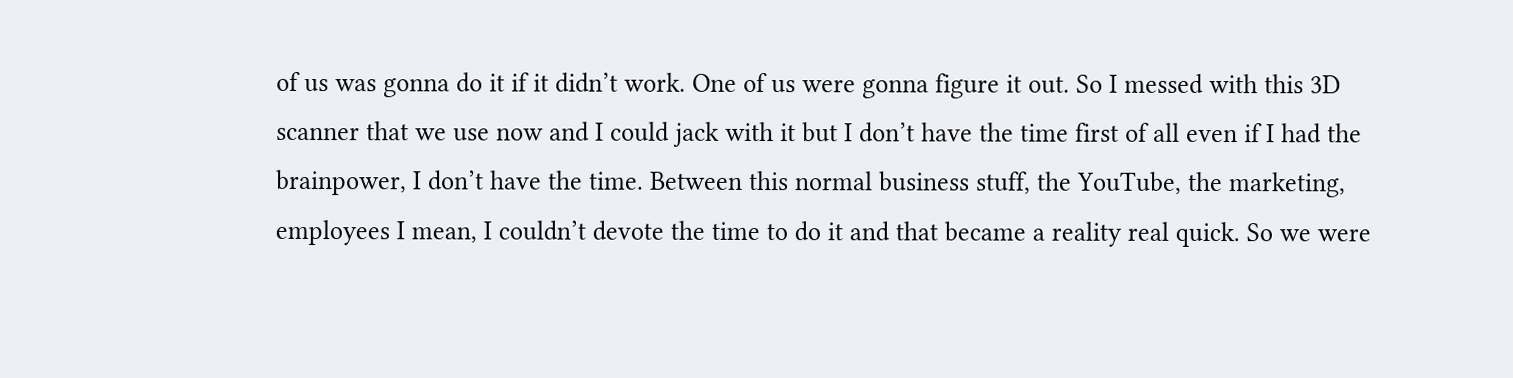of us was gonna do it if it didn’t work. One of us were gonna figure it out. So I messed with this 3D scanner that we use now and I could jack with it but I don’t have the time first of all even if I had the brainpower, I don’t have the time. Between this normal business stuff, the YouTube, the marketing, employees I mean, I couldn’t devote the time to do it and that became a reality real quick. So we were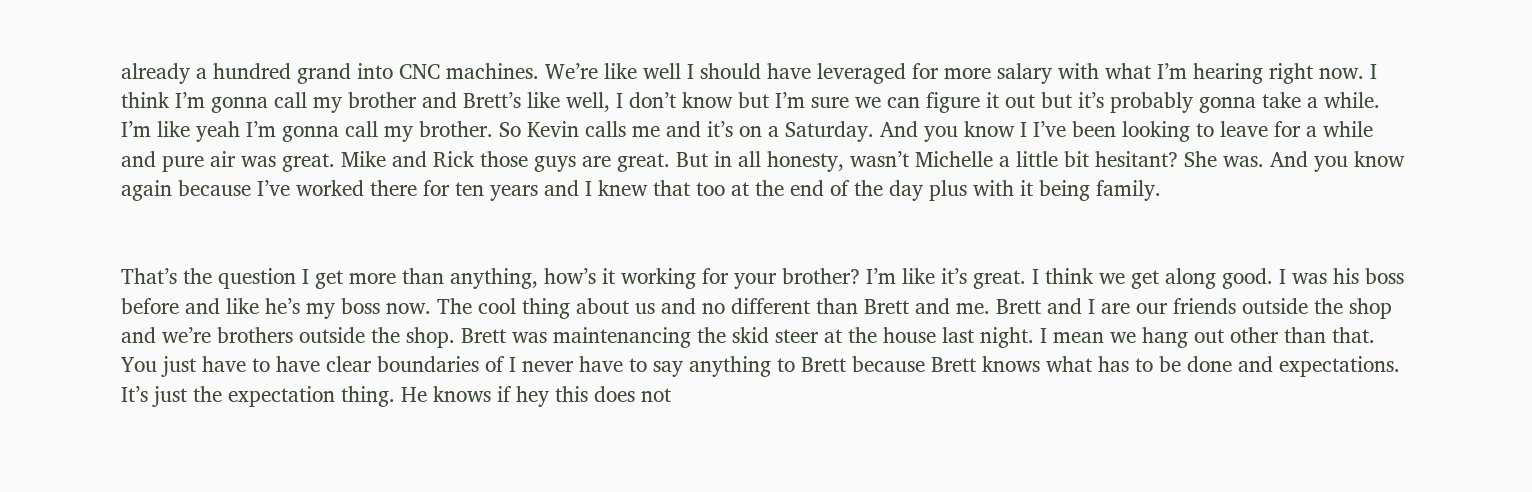already a hundred grand into CNC machines. We’re like well I should have leveraged for more salary with what I’m hearing right now. I think I’m gonna call my brother and Brett’s like well, I don’t know but I’m sure we can figure it out but it’s probably gonna take a while. I’m like yeah I’m gonna call my brother. So Kevin calls me and it’s on a Saturday. And you know I I’ve been looking to leave for a while and pure air was great. Mike and Rick those guys are great. But in all honesty, wasn’t Michelle a little bit hesitant? She was. And you know again because I’ve worked there for ten years and I knew that too at the end of the day plus with it being family.


That’s the question I get more than anything, how’s it working for your brother? I’m like it’s great. I think we get along good. I was his boss before and like he’s my boss now. The cool thing about us and no different than Brett and me. Brett and I are our friends outside the shop and we’re brothers outside the shop. Brett was maintenancing the skid steer at the house last night. I mean we hang out other than that. You just have to have clear boundaries of I never have to say anything to Brett because Brett knows what has to be done and expectations. It’s just the expectation thing. He knows if hey this does not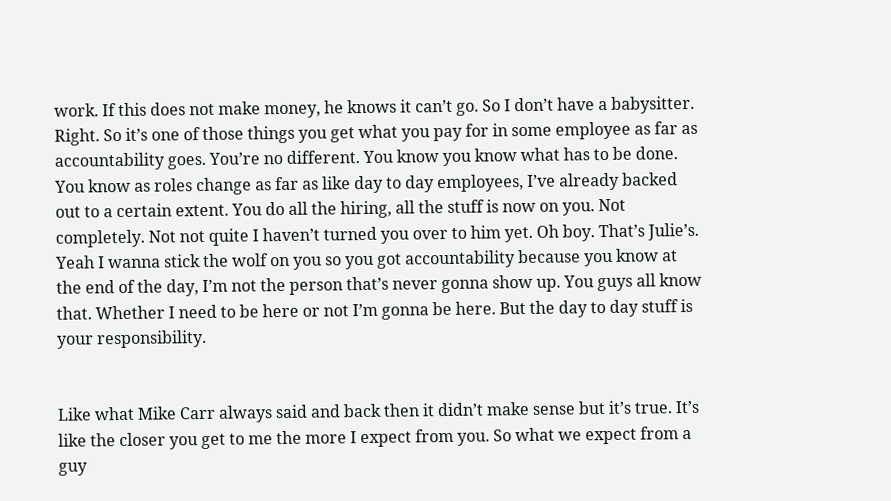work. If this does not make money, he knows it can’t go. So I don’t have a babysitter. Right. So it’s one of those things you get what you pay for in some employee as far as accountability goes. You’re no different. You know you know what has to be done. You know as roles change as far as like day to day employees, I’ve already backed out to a certain extent. You do all the hiring, all the stuff is now on you. Not completely. Not not quite I haven’t turned you over to him yet. Oh boy. That’s Julie’s. Yeah I wanna stick the wolf on you so you got accountability because you know at the end of the day, I’m not the person that’s never gonna show up. You guys all know that. Whether I need to be here or not I’m gonna be here. But the day to day stuff is your responsibility.


Like what Mike Carr always said and back then it didn’t make sense but it’s true. It’s like the closer you get to me the more I expect from you. So what we expect from a guy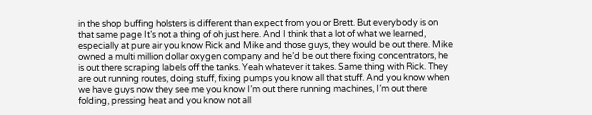in the shop buffing holsters is different than expect from you or Brett. But everybody is on that same page It’s not a thing of oh just here. And I think that a lot of what we learned, especially at pure air you know Rick and Mike and those guys, they would be out there. Mike owned a multi million dollar oxygen company and he’d be out there fixing concentrators, he is out there scraping labels off the tanks. Yeah whatever it takes. Same thing with Rick. They are out running routes, doing stuff, fixing pumps you know all that stuff. And you know when we have guys now they see me you know I’m out there running machines, I’m out there folding, pressing heat and you know not all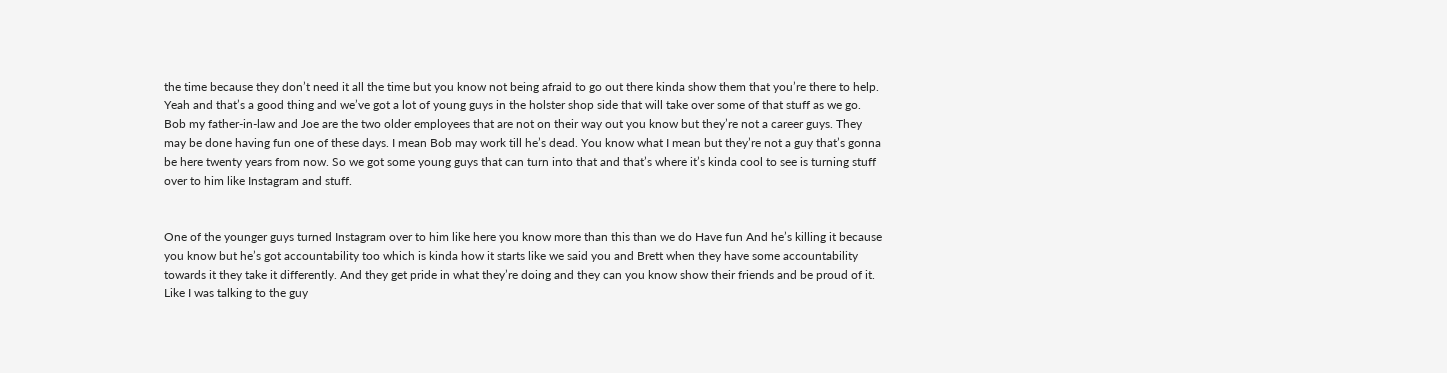the time because they don’t need it all the time but you know not being afraid to go out there kinda show them that you’re there to help. Yeah and that’s a good thing and we’ve got a lot of young guys in the holster shop side that will take over some of that stuff as we go. Bob my father-in-law and Joe are the two older employees that are not on their way out you know but they’re not a career guys. They may be done having fun one of these days. I mean Bob may work till he’s dead. You know what I mean but they’re not a guy that’s gonna be here twenty years from now. So we got some young guys that can turn into that and that’s where it’s kinda cool to see is turning stuff over to him like Instagram and stuff.


One of the younger guys turned Instagram over to him like here you know more than this than we do Have fun And he’s killing it because you know but he’s got accountability too which is kinda how it starts like we said you and Brett when they have some accountability towards it they take it differently. And they get pride in what they’re doing and they can you know show their friends and be proud of it. Like I was talking to the guy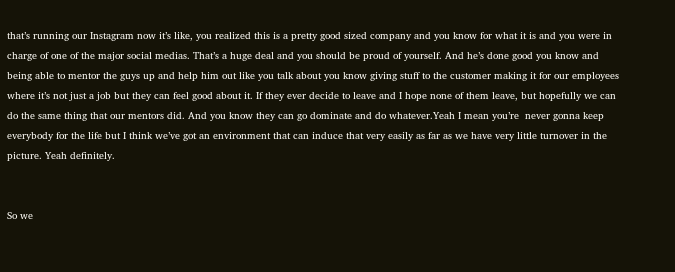that’s running our Instagram now it’s like, you realized this is a pretty good sized company and you know for what it is and you were in charge of one of the major social medias. That’s a huge deal and you should be proud of yourself. And he’s done good you know and being able to mentor the guys up and help him out like you talk about you know giving stuff to the customer making it for our employees where it’s not just a job but they can feel good about it. If they ever decide to leave and I hope none of them leave, but hopefully we can do the same thing that our mentors did. And you know they can go dominate and do whatever.Yeah I mean you’re  never gonna keep everybody for the life but I think we’ve got an environment that can induce that very easily as far as we have very little turnover in the picture. Yeah definitely.


So we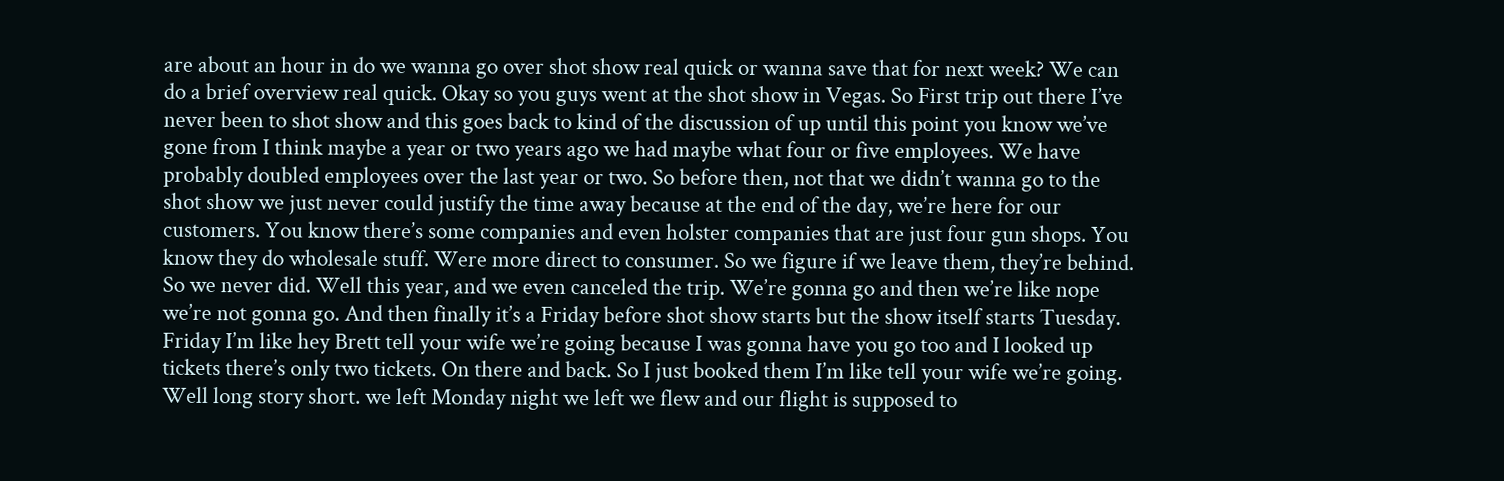are about an hour in do we wanna go over shot show real quick or wanna save that for next week? We can do a brief overview real quick. Okay so you guys went at the shot show in Vegas. So First trip out there I’ve never been to shot show and this goes back to kind of the discussion of up until this point you know we’ve gone from I think maybe a year or two years ago we had maybe what four or five employees. We have probably doubled employees over the last year or two. So before then, not that we didn’t wanna go to the shot show we just never could justify the time away because at the end of the day, we’re here for our customers. You know there’s some companies and even holster companies that are just four gun shops. You know they do wholesale stuff. Were more direct to consumer. So we figure if we leave them, they’re behind. So we never did. Well this year, and we even canceled the trip. We’re gonna go and then we’re like nope we’re not gonna go. And then finally it’s a Friday before shot show starts but the show itself starts Tuesday. Friday I’m like hey Brett tell your wife we’re going because I was gonna have you go too and I looked up tickets there’s only two tickets. On there and back. So I just booked them I’m like tell your wife we’re going. Well long story short. we left Monday night we left we flew and our flight is supposed to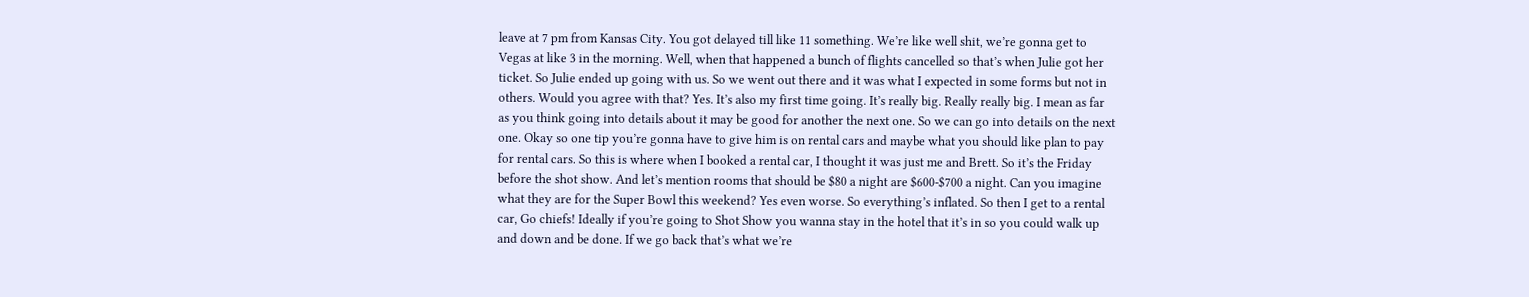leave at 7 pm from Kansas City. You got delayed till like 11 something. We’re like well shit, we’re gonna get to Vegas at like 3 in the morning. Well, when that happened a bunch of flights cancelled so that’s when Julie got her ticket. So Julie ended up going with us. So we went out there and it was what I expected in some forms but not in others. Would you agree with that? Yes. It’s also my first time going. It’s really big. Really really big. I mean as far as you think going into details about it may be good for another the next one. So we can go into details on the next one. Okay so one tip you’re gonna have to give him is on rental cars and maybe what you should like plan to pay for rental cars. So this is where when I booked a rental car, I thought it was just me and Brett. So it’s the Friday before the shot show. And let’s mention rooms that should be $80 a night are $600-$700 a night. Can you imagine what they are for the Super Bowl this weekend? Yes even worse. So everything’s inflated. So then I get to a rental car, Go chiefs! Ideally if you’re going to Shot Show you wanna stay in the hotel that it’s in so you could walk up and down and be done. If we go back that’s what we’re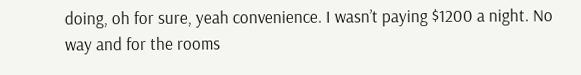doing, oh for sure, yeah convenience. I wasn’t paying $1200 a night. No way and for the rooms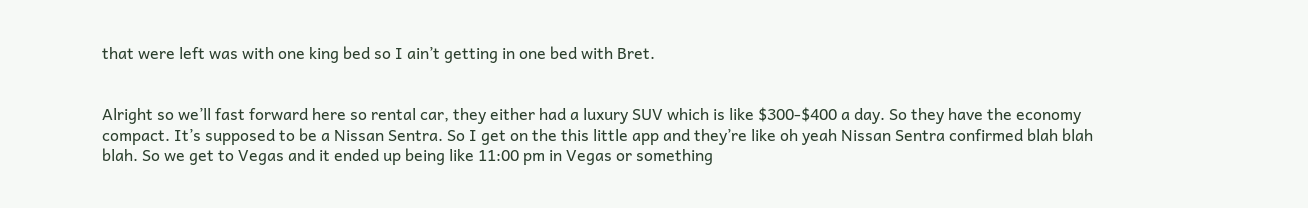that were left was with one king bed so I ain’t getting in one bed with Bret.


Alright so we’ll fast forward here so rental car, they either had a luxury SUV which is like $300-$400 a day. So they have the economy compact. It’s supposed to be a Nissan Sentra. So I get on the this little app and they’re like oh yeah Nissan Sentra confirmed blah blah blah. So we get to Vegas and it ended up being like 11:00 pm in Vegas or something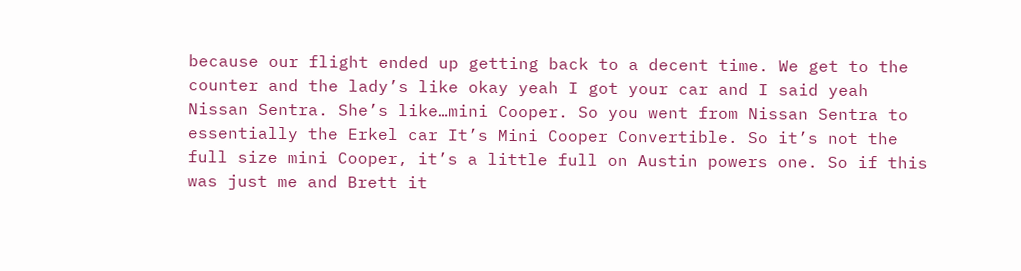because our flight ended up getting back to a decent time. We get to the counter and the lady’s like okay yeah I got your car and I said yeah Nissan Sentra. She’s like…mini Cooper. So you went from Nissan Sentra to essentially the Erkel car It’s Mini Cooper Convertible. So it’s not the full size mini Cooper, it’s a little full on Austin powers one. So if this was just me and Brett it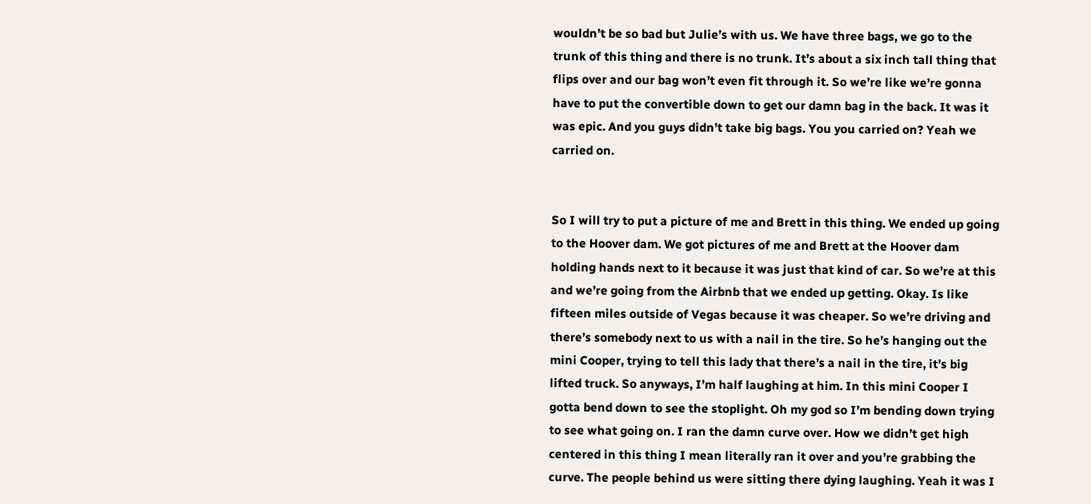wouldn’t be so bad but Julie’s with us. We have three bags, we go to the trunk of this thing and there is no trunk. It’s about a six inch tall thing that flips over and our bag won’t even fit through it. So we’re like we’re gonna have to put the convertible down to get our damn bag in the back. It was it was epic. And you guys didn’t take big bags. You you carried on? Yeah we carried on.


So I will try to put a picture of me and Brett in this thing. We ended up going to the Hoover dam. We got pictures of me and Brett at the Hoover dam holding hands next to it because it was just that kind of car. So we’re at this and we’re going from the Airbnb that we ended up getting. Okay. Is like fifteen miles outside of Vegas because it was cheaper. So we’re driving and there’s somebody next to us with a nail in the tire. So he’s hanging out the mini Cooper, trying to tell this lady that there’s a nail in the tire, it’s big lifted truck. So anyways, I’m half laughing at him. In this mini Cooper I gotta bend down to see the stoplight. Oh my god so I’m bending down trying to see what going on. I ran the damn curve over. How we didn’t get high centered in this thing I mean literally ran it over and you’re grabbing the curve. The people behind us were sitting there dying laughing. Yeah it was I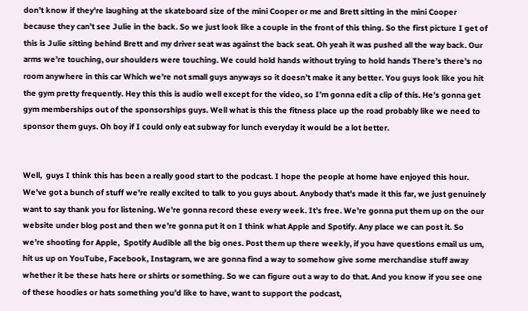don’t know if they’re laughing at the skateboard size of the mini Cooper or me and Brett sitting in the mini Cooper because they can’t see Julie in the back. So we just look like a couple in the front of this thing. So the first picture I get of this is Julie sitting behind Brett and my driver seat was against the back seat. Oh yeah it was pushed all the way back. Our arms we’re touching, our shoulders were touching. We could hold hands without trying to hold hands There’s there’s no room anywhere in this car Which we’re not small guys anyways so it doesn’t make it any better. You guys look like you hit the gym pretty frequently. Hey this this is audio well except for the video, so I’m gonna edit a clip of this. He’s gonna get gym memberships out of the sponsorships guys. Well what is this the fitness place up the road probably like we need to sponsor them guys. Oh boy if I could only eat subway for lunch everyday it would be a lot better.


Well,  guys I think this has been a really good start to the podcast. I hope the people at home have enjoyed this hour. We’ve got a bunch of stuff we’re really excited to talk to you guys about. Anybody that’s made it this far, we just genuinely want to say thank you for listening. We’re gonna record these every week. It’s free. We’re gonna put them up on the our website under blog post and then we’re gonna put it on I think what Apple and Spotify. Any place we can post it. So we’re shooting for Apple,  Spotify Audible all the big ones. Post them up there weekly, if you have questions email us um, hit us up on YouTube, Facebook, Instagram, we are gonna find a way to somehow give some merchandise stuff away whether it be these hats here or shirts or something. So we can figure out a way to do that. And you know if you see one of these hoodies or hats something you’d like to have, want to support the podcast,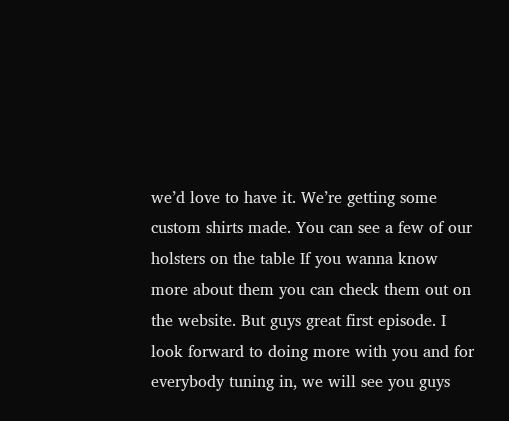we’d love to have it. We’re getting some custom shirts made. You can see a few of our holsters on the table If you wanna know more about them you can check them out on the website. But guys great first episode. I look forward to doing more with you and for everybody tuning in, we will see you guys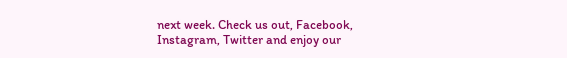next week. Check us out, Facebook, Instagram, Twitter and enjoy our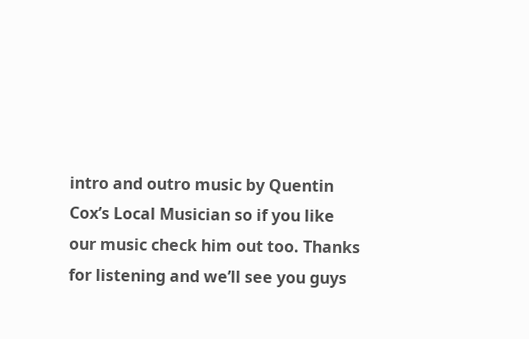intro and outro music by Quentin Cox’s Local Musician so if you like our music check him out too. Thanks for listening and we’ll see you guys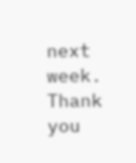next week. Thank you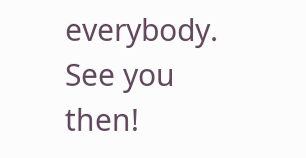everybody. See you then!